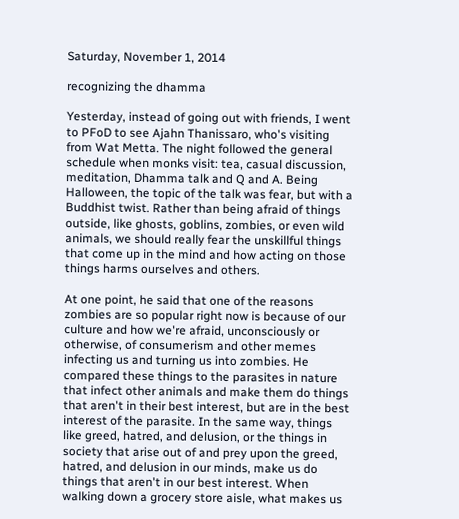Saturday, November 1, 2014

recognizing the dhamma

Yesterday, instead of going out with friends, I went to PFoD to see Ajahn Thanissaro, who's visiting from Wat Metta. The night followed the general schedule when monks visit: tea, casual discussion, meditation, Dhamma talk and Q and A. Being Halloween, the topic of the talk was fear, but with a Buddhist twist. Rather than being afraid of things outside, like ghosts, goblins, zombies, or even wild animals, we should really fear the unskillful things that come up in the mind and how acting on those things harms ourselves and others.

At one point, he said that one of the reasons zombies are so popular right now is because of our culture and how we're afraid, unconsciously or otherwise, of consumerism and other memes infecting us and turning us into zombies. He compared these things to the parasites in nature that infect other animals and make them do things that aren't in their best interest, but are in the best interest of the parasite. In the same way, things like greed, hatred, and delusion, or the things in society that arise out of and prey upon the greed, hatred, and delusion in our minds, make us do things that aren't in our best interest. When walking down a grocery store aisle, what makes us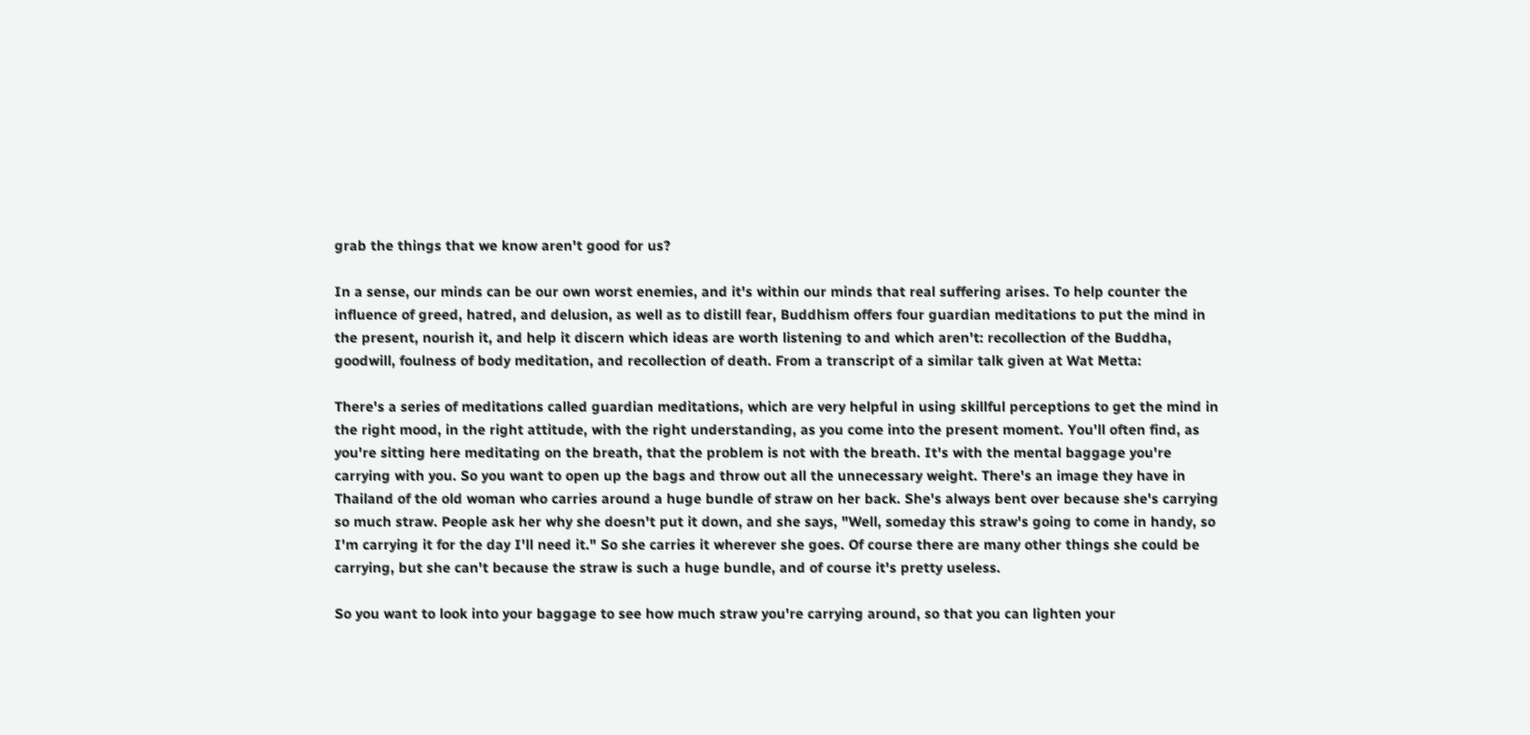grab the things that we know aren't good for us?

In a sense, our minds can be our own worst enemies, and it's within our minds that real suffering arises. To help counter the influence of greed, hatred, and delusion, as well as to distill fear, Buddhism offers four guardian meditations to put the mind in the present, nourish it, and help it discern which ideas are worth listening to and which aren't: recollection of the Buddha, goodwill, foulness of body meditation, and recollection of death. From a transcript of a similar talk given at Wat Metta:

There's a series of meditations called guardian meditations, which are very helpful in using skillful perceptions to get the mind in the right mood, in the right attitude, with the right understanding, as you come into the present moment. You'll often find, as you're sitting here meditating on the breath, that the problem is not with the breath. It's with the mental baggage you're carrying with you. So you want to open up the bags and throw out all the unnecessary weight. There's an image they have in Thailand of the old woman who carries around a huge bundle of straw on her back. She's always bent over because she's carrying so much straw. People ask her why she doesn't put it down, and she says, "Well, someday this straw's going to come in handy, so I'm carrying it for the day I'll need it." So she carries it wherever she goes. Of course there are many other things she could be carrying, but she can't because the straw is such a huge bundle, and of course it's pretty useless.

So you want to look into your baggage to see how much straw you're carrying around, so that you can lighten your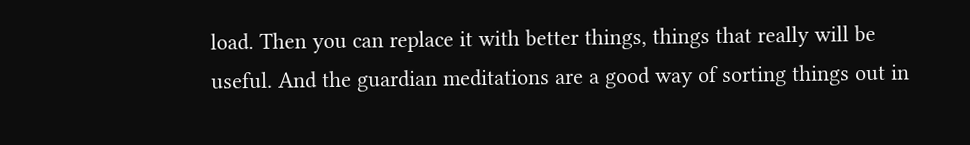load. Then you can replace it with better things, things that really will be useful. And the guardian meditations are a good way of sorting things out in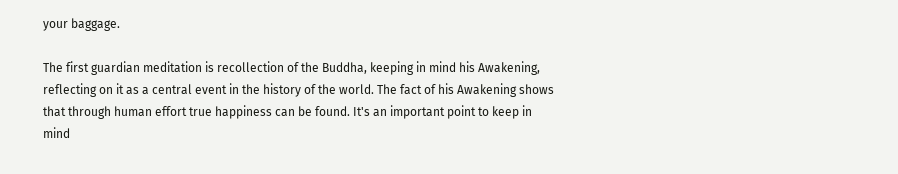your baggage.

The first guardian meditation is recollection of the Buddha, keeping in mind his Awakening, reflecting on it as a central event in the history of the world. The fact of his Awakening shows that through human effort true happiness can be found. It's an important point to keep in mind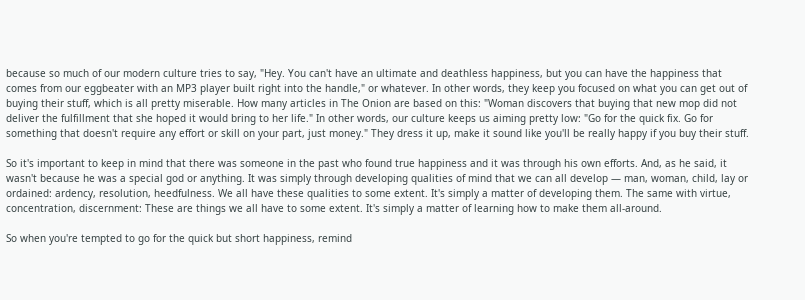because so much of our modern culture tries to say, "Hey. You can't have an ultimate and deathless happiness, but you can have the happiness that comes from our eggbeater with an MP3 player built right into the handle," or whatever. In other words, they keep you focused on what you can get out of buying their stuff, which is all pretty miserable. How many articles in The Onion are based on this: "Woman discovers that buying that new mop did not deliver the fulfillment that she hoped it would bring to her life." In other words, our culture keeps us aiming pretty low: "Go for the quick fix. Go for something that doesn't require any effort or skill on your part, just money." They dress it up, make it sound like you'll be really happy if you buy their stuff.

So it's important to keep in mind that there was someone in the past who found true happiness and it was through his own efforts. And, as he said, it wasn't because he was a special god or anything. It was simply through developing qualities of mind that we can all develop — man, woman, child, lay or ordained: ardency, resolution, heedfulness. We all have these qualities to some extent. It's simply a matter of developing them. The same with virtue, concentration, discernment: These are things we all have to some extent. It's simply a matter of learning how to make them all-around.

So when you're tempted to go for the quick but short happiness, remind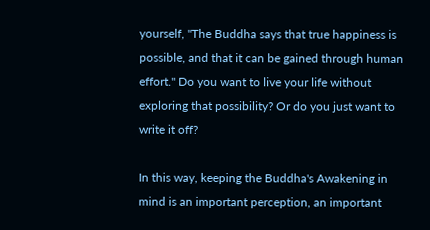yourself, "The Buddha says that true happiness is possible, and that it can be gained through human effort." Do you want to live your life without exploring that possibility? Or do you just want to write it off?

In this way, keeping the Buddha's Awakening in mind is an important perception, an important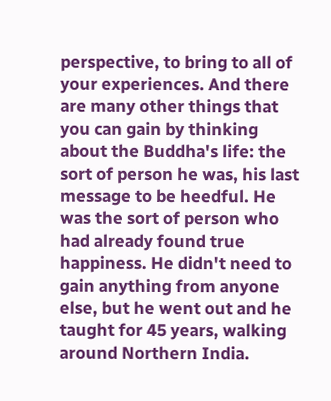perspective, to bring to all of your experiences. And there are many other things that you can gain by thinking about the Buddha's life: the sort of person he was, his last message to be heedful. He was the sort of person who had already found true happiness. He didn't need to gain anything from anyone else, but he went out and he taught for 45 years, walking around Northern India.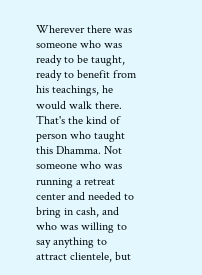Wherever there was someone who was ready to be taught, ready to benefit from his teachings, he would walk there. That's the kind of person who taught this Dhamma. Not someone who was running a retreat center and needed to bring in cash, and who was willing to say anything to attract clientele, but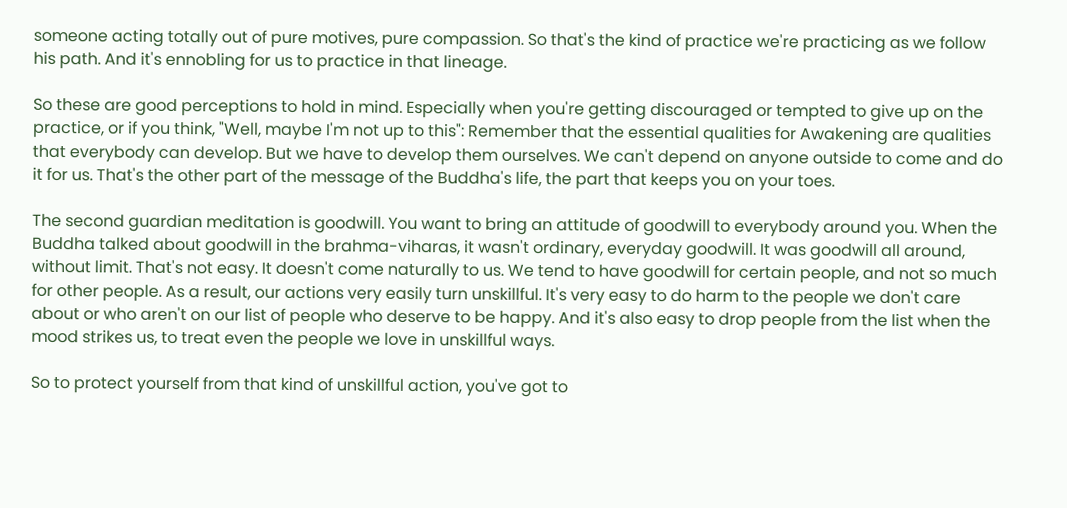someone acting totally out of pure motives, pure compassion. So that's the kind of practice we're practicing as we follow his path. And it's ennobling for us to practice in that lineage.

So these are good perceptions to hold in mind. Especially when you're getting discouraged or tempted to give up on the practice, or if you think, "Well, maybe I'm not up to this": Remember that the essential qualities for Awakening are qualities that everybody can develop. But we have to develop them ourselves. We can't depend on anyone outside to come and do it for us. That's the other part of the message of the Buddha's life, the part that keeps you on your toes.

The second guardian meditation is goodwill. You want to bring an attitude of goodwill to everybody around you. When the Buddha talked about goodwill in the brahma-viharas, it wasn't ordinary, everyday goodwill. It was goodwill all around, without limit. That's not easy. It doesn't come naturally to us. We tend to have goodwill for certain people, and not so much for other people. As a result, our actions very easily turn unskillful. It's very easy to do harm to the people we don't care about or who aren't on our list of people who deserve to be happy. And it's also easy to drop people from the list when the mood strikes us, to treat even the people we love in unskillful ways.

So to protect yourself from that kind of unskillful action, you've got to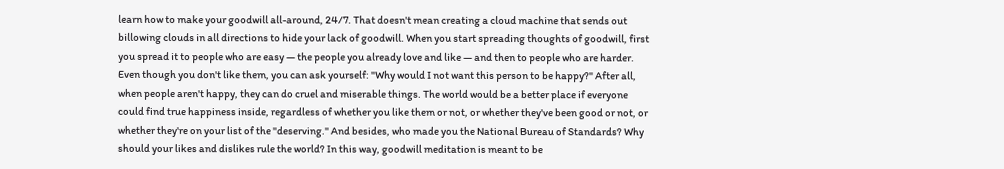learn how to make your goodwill all-around, 24/7. That doesn't mean creating a cloud machine that sends out billowing clouds in all directions to hide your lack of goodwill. When you start spreading thoughts of goodwill, first you spread it to people who are easy — the people you already love and like — and then to people who are harder. Even though you don't like them, you can ask yourself: "Why would I not want this person to be happy?" After all, when people aren't happy, they can do cruel and miserable things. The world would be a better place if everyone could find true happiness inside, regardless of whether you like them or not, or whether they've been good or not, or whether they're on your list of the "deserving." And besides, who made you the National Bureau of Standards? Why should your likes and dislikes rule the world? In this way, goodwill meditation is meant to be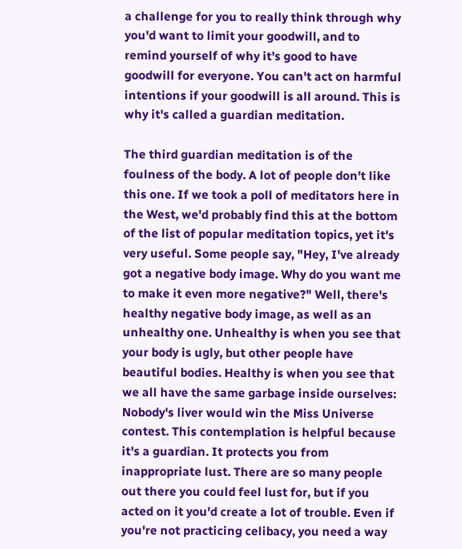a challenge for you to really think through why you'd want to limit your goodwill, and to remind yourself of why it's good to have goodwill for everyone. You can't act on harmful intentions if your goodwill is all around. This is why it's called a guardian meditation.

The third guardian meditation is of the foulness of the body. A lot of people don't like this one. If we took a poll of meditators here in the West, we'd probably find this at the bottom of the list of popular meditation topics, yet it's very useful. Some people say, "Hey, I've already got a negative body image. Why do you want me to make it even more negative?" Well, there's healthy negative body image, as well as an unhealthy one. Unhealthy is when you see that your body is ugly, but other people have beautiful bodies. Healthy is when you see that we all have the same garbage inside ourselves: Nobody's liver would win the Miss Universe contest. This contemplation is helpful because it's a guardian. It protects you from inappropriate lust. There are so many people out there you could feel lust for, but if you acted on it you'd create a lot of trouble. Even if you're not practicing celibacy, you need a way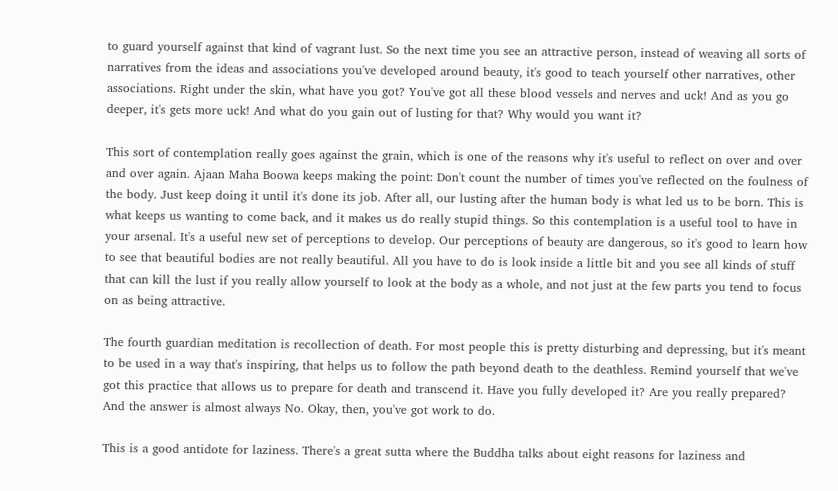to guard yourself against that kind of vagrant lust. So the next time you see an attractive person, instead of weaving all sorts of narratives from the ideas and associations you've developed around beauty, it's good to teach yourself other narratives, other associations. Right under the skin, what have you got? You've got all these blood vessels and nerves and uck! And as you go deeper, it's gets more uck! And what do you gain out of lusting for that? Why would you want it?

This sort of contemplation really goes against the grain, which is one of the reasons why it's useful to reflect on over and over and over again. Ajaan Maha Boowa keeps making the point: Don't count the number of times you've reflected on the foulness of the body. Just keep doing it until it's done its job. After all, our lusting after the human body is what led us to be born. This is what keeps us wanting to come back, and it makes us do really stupid things. So this contemplation is a useful tool to have in your arsenal. It's a useful new set of perceptions to develop. Our perceptions of beauty are dangerous, so it's good to learn how to see that beautiful bodies are not really beautiful. All you have to do is look inside a little bit and you see all kinds of stuff that can kill the lust if you really allow yourself to look at the body as a whole, and not just at the few parts you tend to focus on as being attractive.

The fourth guardian meditation is recollection of death. For most people this is pretty disturbing and depressing, but it's meant to be used in a way that's inspiring, that helps us to follow the path beyond death to the deathless. Remind yourself that we've got this practice that allows us to prepare for death and transcend it. Have you fully developed it? Are you really prepared? And the answer is almost always No. Okay, then, you've got work to do.

This is a good antidote for laziness. There's a great sutta where the Buddha talks about eight reasons for laziness and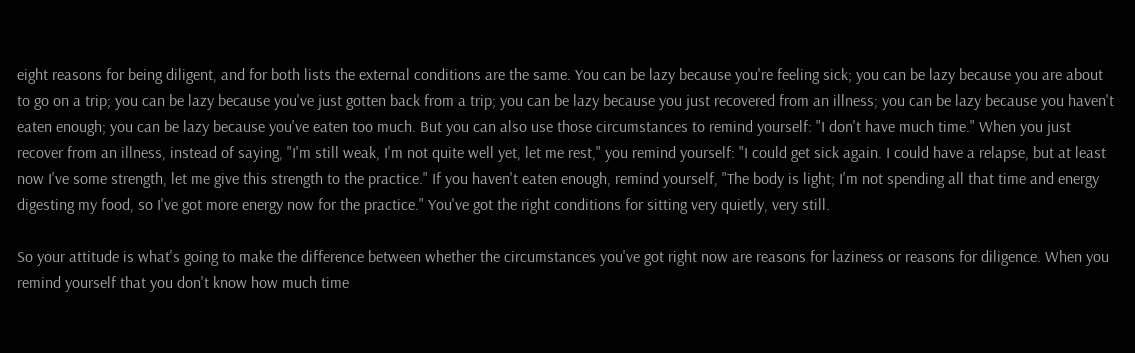eight reasons for being diligent, and for both lists the external conditions are the same. You can be lazy because you're feeling sick; you can be lazy because you are about to go on a trip; you can be lazy because you've just gotten back from a trip; you can be lazy because you just recovered from an illness; you can be lazy because you haven't eaten enough; you can be lazy because you've eaten too much. But you can also use those circumstances to remind yourself: "I don't have much time." When you just recover from an illness, instead of saying, "I'm still weak, I'm not quite well yet, let me rest," you remind yourself: "I could get sick again. I could have a relapse, but at least now I've some strength, let me give this strength to the practice." If you haven't eaten enough, remind yourself, "The body is light; I'm not spending all that time and energy digesting my food, so I've got more energy now for the practice." You've got the right conditions for sitting very quietly, very still.

So your attitude is what's going to make the difference between whether the circumstances you've got right now are reasons for laziness or reasons for diligence. When you remind yourself that you don't know how much time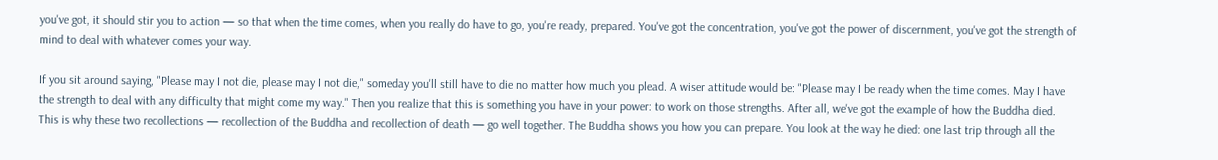you've got, it should stir you to action — so that when the time comes, when you really do have to go, you're ready, prepared. You've got the concentration, you've got the power of discernment, you've got the strength of mind to deal with whatever comes your way.

If you sit around saying, "Please may I not die, please may I not die," someday you'll still have to die no matter how much you plead. A wiser attitude would be: "Please may I be ready when the time comes. May I have the strength to deal with any difficulty that might come my way." Then you realize that this is something you have in your power: to work on those strengths. After all, we've got the example of how the Buddha died. This is why these two recollections — recollection of the Buddha and recollection of death — go well together. The Buddha shows you how you can prepare. You look at the way he died: one last trip through all the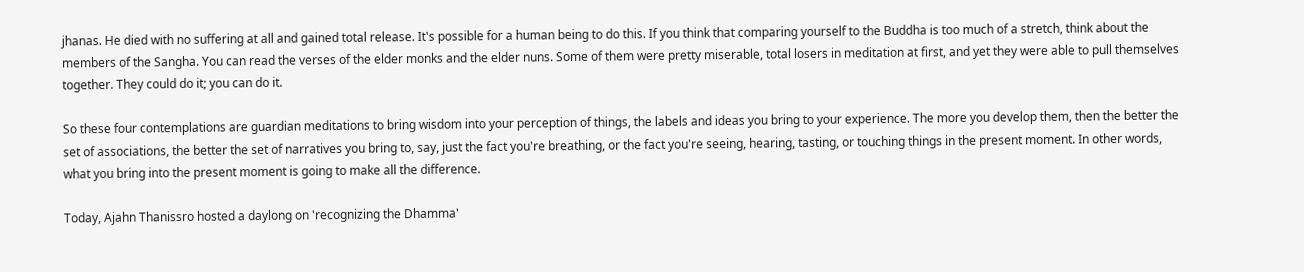jhanas. He died with no suffering at all and gained total release. It's possible for a human being to do this. If you think that comparing yourself to the Buddha is too much of a stretch, think about the members of the Sangha. You can read the verses of the elder monks and the elder nuns. Some of them were pretty miserable, total losers in meditation at first, and yet they were able to pull themselves together. They could do it; you can do it.

So these four contemplations are guardian meditations to bring wisdom into your perception of things, the labels and ideas you bring to your experience. The more you develop them, then the better the set of associations, the better the set of narratives you bring to, say, just the fact you're breathing, or the fact you're seeing, hearing, tasting, or touching things in the present moment. In other words, what you bring into the present moment is going to make all the difference.

Today, Ajahn Thanissro hosted a daylong on 'recognizing the Dhamma'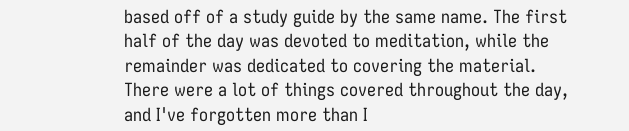based off of a study guide by the same name. The first half of the day was devoted to meditation, while the remainder was dedicated to covering the material. There were a lot of things covered throughout the day, and I've forgotten more than I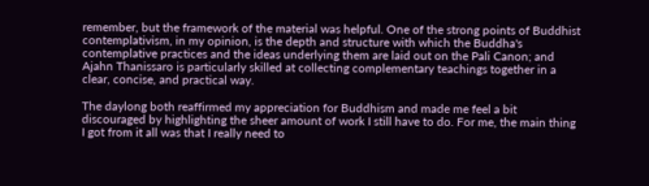remember, but the framework of the material was helpful. One of the strong points of Buddhist contemplativism, in my opinion, is the depth and structure with which the Buddha's contemplative practices and the ideas underlying them are laid out on the Pali Canon; and Ajahn Thanissaro is particularly skilled at collecting complementary teachings together in a clear, concise, and practical way.

The daylong both reaffirmed my appreciation for Buddhism and made me feel a bit discouraged by highlighting the sheer amount of work I still have to do. For me, the main thing I got from it all was that I really need to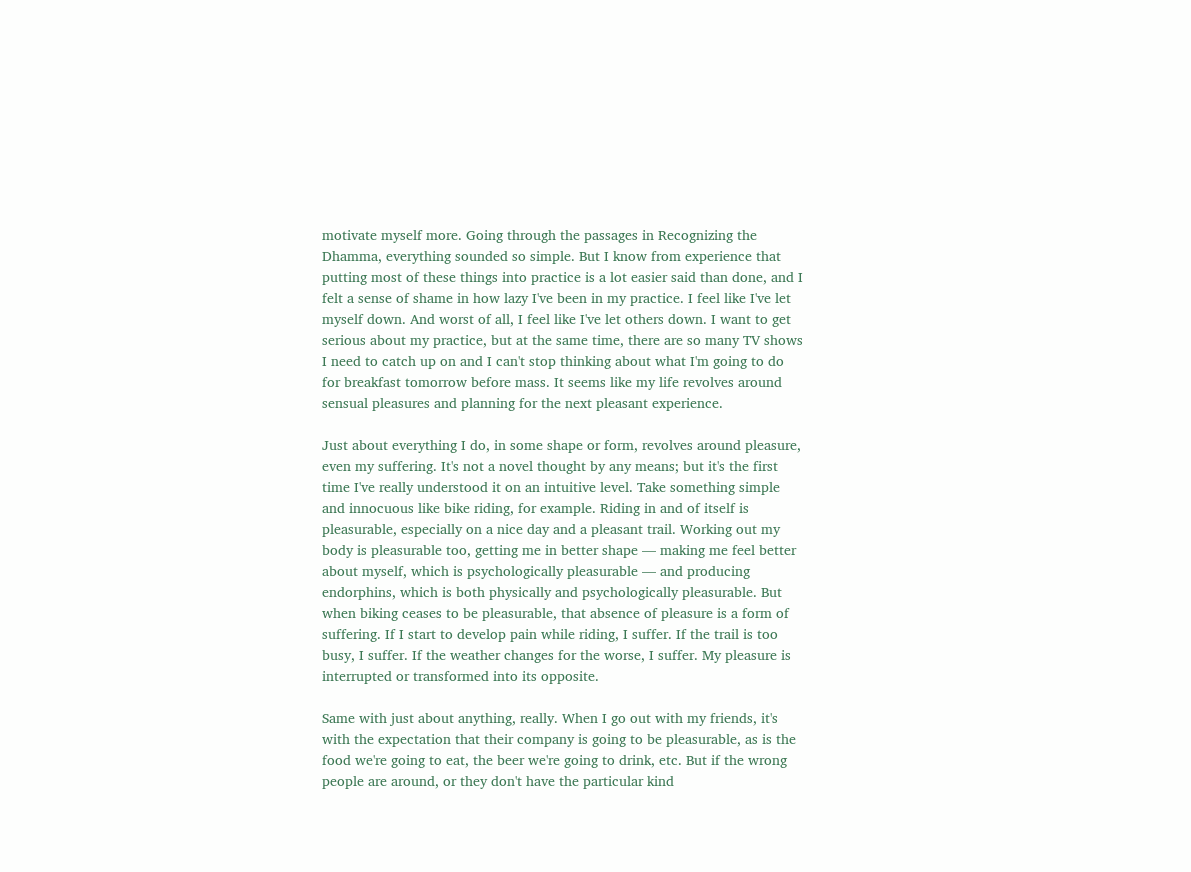motivate myself more. Going through the passages in Recognizing the Dhamma, everything sounded so simple. But I know from experience that putting most of these things into practice is a lot easier said than done, and I felt a sense of shame in how lazy I've been in my practice. I feel like I've let myself down. And worst of all, I feel like I've let others down. I want to get serious about my practice, but at the same time, there are so many TV shows I need to catch up on and I can't stop thinking about what I'm going to do for breakfast tomorrow before mass. It seems like my life revolves around sensual pleasures and planning for the next pleasant experience.

Just about everything I do, in some shape or form, revolves around pleasure, even my suffering. It's not a novel thought by any means; but it's the first time I've really understood it on an intuitive level. Take something simple and innocuous like bike riding, for example. Riding in and of itself is pleasurable, especially on a nice day and a pleasant trail. Working out my body is pleasurable too, getting me in better shape — making me feel better about myself, which is psychologically pleasurable — and producing endorphins, which is both physically and psychologically pleasurable. But when biking ceases to be pleasurable, that absence of pleasure is a form of suffering. If I start to develop pain while riding, I suffer. If the trail is too busy, I suffer. If the weather changes for the worse, I suffer. My pleasure is interrupted or transformed into its opposite.

Same with just about anything, really. When I go out with my friends, it's with the expectation that their company is going to be pleasurable, as is the food we're going to eat, the beer we're going to drink, etc. But if the wrong people are around, or they don't have the particular kind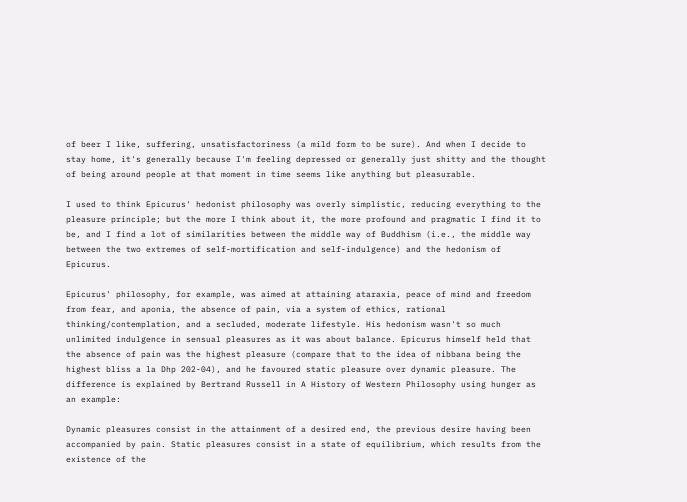of beer I like, suffering, unsatisfactoriness (a mild form to be sure). And when I decide to stay home, it's generally because I'm feeling depressed or generally just shitty and the thought of being around people at that moment in time seems like anything but pleasurable.

I used to think Epicurus' hedonist philosophy was overly simplistic, reducing everything to the pleasure principle; but the more I think about it, the more profound and pragmatic I find it to be, and I find a lot of similarities between the middle way of Buddhism (i.e., the middle way between the two extremes of self-mortification and self-indulgence) and the hedonism of Epicurus.

Epicurus' philosophy, for example, was aimed at attaining ataraxia, peace of mind and freedom from fear, and aponia, the absence of pain, via a system of ethics, rational thinking/contemplation, and a secluded, moderate lifestyle. His hedonism wasn't so much unlimited indulgence in sensual pleasures as it was about balance. Epicurus himself held that the absence of pain was the highest pleasure (compare that to the idea of nibbana being the highest bliss a la Dhp 202-04), and he favoured static pleasure over dynamic pleasure. The difference is explained by Bertrand Russell in A History of Western Philosophy using hunger as an example:

Dynamic pleasures consist in the attainment of a desired end, the previous desire having been accompanied by pain. Static pleasures consist in a state of equilibrium, which results from the existence of the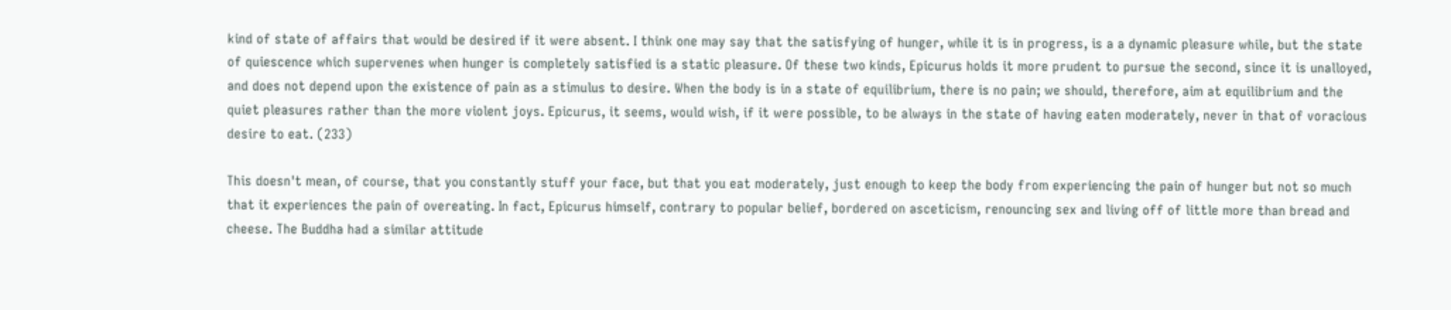kind of state of affairs that would be desired if it were absent. I think one may say that the satisfying of hunger, while it is in progress, is a a dynamic pleasure while, but the state of quiescence which supervenes when hunger is completely satisfied is a static pleasure. Of these two kinds, Epicurus holds it more prudent to pursue the second, since it is unalloyed, and does not depend upon the existence of pain as a stimulus to desire. When the body is in a state of equilibrium, there is no pain; we should, therefore, aim at equilibrium and the quiet pleasures rather than the more violent joys. Epicurus, it seems, would wish, if it were possible, to be always in the state of having eaten moderately, never in that of voracious desire to eat. (233)

This doesn't mean, of course, that you constantly stuff your face, but that you eat moderately, just enough to keep the body from experiencing the pain of hunger but not so much that it experiences the pain of overeating. In fact, Epicurus himself, contrary to popular belief, bordered on asceticism, renouncing sex and living off of little more than bread and cheese. The Buddha had a similar attitude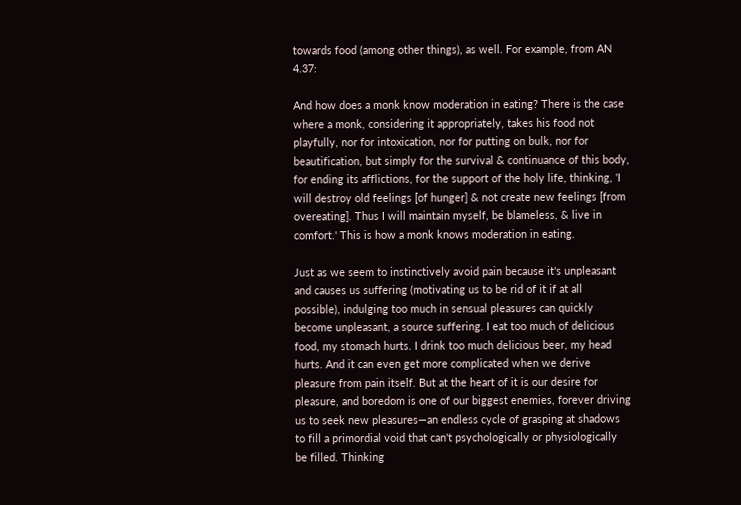towards food (among other things), as well. For example, from AN 4.37:

And how does a monk know moderation in eating? There is the case where a monk, considering it appropriately, takes his food not playfully, nor for intoxication, nor for putting on bulk, nor for beautification, but simply for the survival & continuance of this body, for ending its afflictions, for the support of the holy life, thinking, 'I will destroy old feelings [of hunger] & not create new feelings [from overeating]. Thus I will maintain myself, be blameless, & live in comfort.' This is how a monk knows moderation in eating.

Just as we seem to instinctively avoid pain because it's unpleasant and causes us suffering (motivating us to be rid of it if at all possible), indulging too much in sensual pleasures can quickly become unpleasant, a source suffering. I eat too much of delicious food, my stomach hurts. I drink too much delicious beer, my head hurts. And it can even get more complicated when we derive pleasure from pain itself. But at the heart of it is our desire for pleasure, and boredom is one of our biggest enemies, forever driving us to seek new pleasures—an endless cycle of grasping at shadows to fill a primordial void that can't psychologically or physiologically be filled. Thinking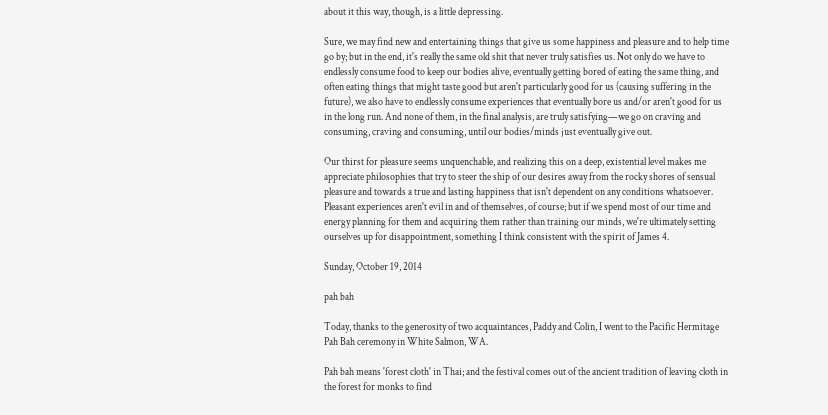about it this way, though, is a little depressing.

Sure, we may find new and entertaining things that give us some happiness and pleasure and to help time go by; but in the end, it's really the same old shit that never truly satisfies us. Not only do we have to endlessly consume food to keep our bodies alive, eventually getting bored of eating the same thing, and often eating things that might taste good but aren't particularly good for us (causing suffering in the future), we also have to endlessly consume experiences that eventually bore us and/or aren't good for us in the long run. And none of them, in the final analysis, are truly satisfying—we go on craving and consuming, craving and consuming, until our bodies/minds just eventually give out.

Our thirst for pleasure seems unquenchable, and realizing this on a deep, existential level makes me appreciate philosophies that try to steer the ship of our desires away from the rocky shores of sensual pleasure and towards a true and lasting happiness that isn't dependent on any conditions whatsoever. Pleasant experiences aren't evil in and of themselves, of course; but if we spend most of our time and energy planning for them and acquiring them rather than training our minds, we're ultimately setting ourselves up for disappointment, something I think consistent with the spirit of James 4.

Sunday, October 19, 2014

pah bah

Today, thanks to the generosity of two acquaintances, Paddy and Colin, I went to the Pacific Hermitage Pah Bah ceremony in White Salmon, WA.

Pah bah means 'forest cloth' in Thai; and the festival comes out of the ancient tradition of leaving cloth in the forest for monks to find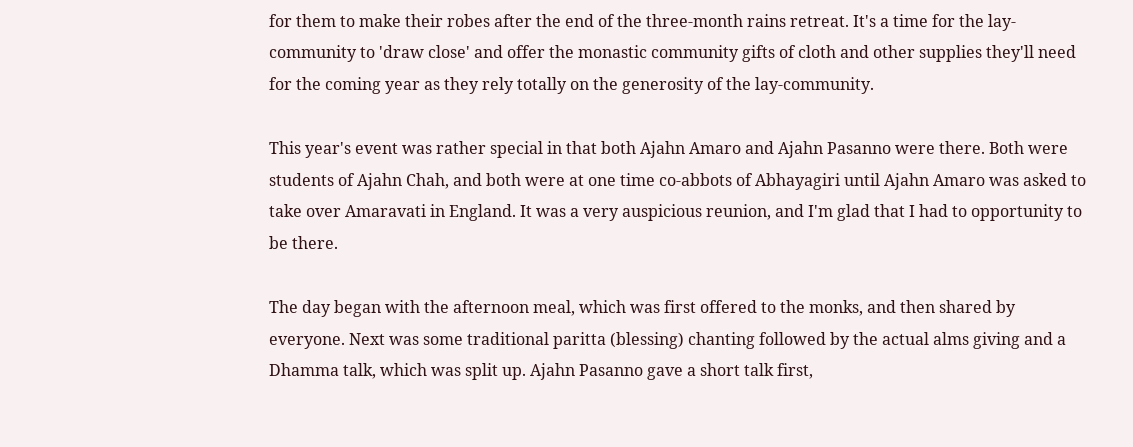for them to make their robes after the end of the three-month rains retreat. It's a time for the lay-community to 'draw close' and offer the monastic community gifts of cloth and other supplies they'll need for the coming year as they rely totally on the generosity of the lay-community.

This year's event was rather special in that both Ajahn Amaro and Ajahn Pasanno were there. Both were students of Ajahn Chah, and both were at one time co-abbots of Abhayagiri until Ajahn Amaro was asked to take over Amaravati in England. It was a very auspicious reunion, and I'm glad that I had to opportunity to be there.

The day began with the afternoon meal, which was first offered to the monks, and then shared by everyone. Next was some traditional paritta (blessing) chanting followed by the actual alms giving and a Dhamma talk, which was split up. Ajahn Pasanno gave a short talk first,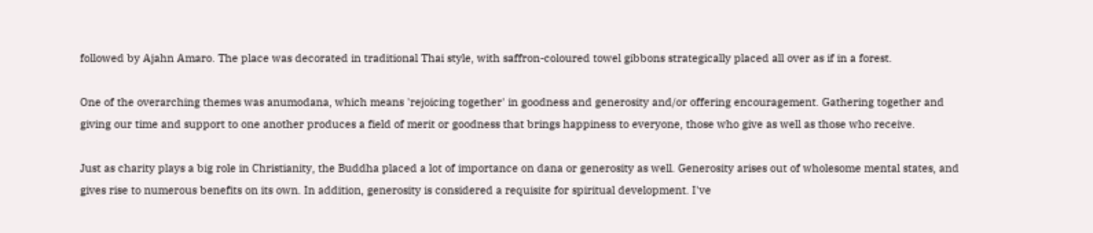followed by Ajahn Amaro. The place was decorated in traditional Thai style, with saffron-coloured towel gibbons strategically placed all over as if in a forest.

One of the overarching themes was anumodana, which means 'rejoicing together' in goodness and generosity and/or offering encouragement. Gathering together and giving our time and support to one another produces a field of merit or goodness that brings happiness to everyone, those who give as well as those who receive.

Just as charity plays a big role in Christianity, the Buddha placed a lot of importance on dana or generosity as well. Generosity arises out of wholesome mental states, and gives rise to numerous benefits on its own. In addition, generosity is considered a requisite for spiritual development. I've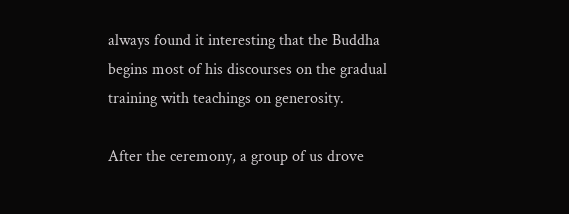always found it interesting that the Buddha begins most of his discourses on the gradual training with teachings on generosity.

After the ceremony, a group of us drove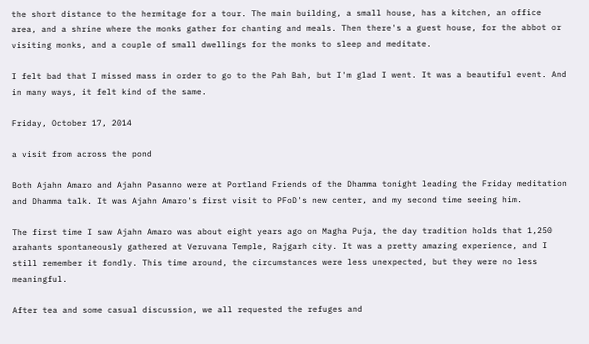the short distance to the hermitage for a tour. The main building, a small house, has a kitchen, an office area, and a shrine where the monks gather for chanting and meals. Then there's a guest house, for the abbot or visiting monks, and a couple of small dwellings for the monks to sleep and meditate.

I felt bad that I missed mass in order to go to the Pah Bah, but I'm glad I went. It was a beautiful event. And in many ways, it felt kind of the same.

Friday, October 17, 2014

a visit from across the pond

Both Ajahn Amaro and Ajahn Pasanno were at Portland Friends of the Dhamma tonight leading the Friday meditation and Dhamma talk. It was Ajahn Amaro's first visit to PFoD's new center, and my second time seeing him.

The first time I saw Ajahn Amaro was about eight years ago on Magha Puja, the day tradition holds that 1,250 arahants spontaneously gathered at Veruvana Temple, Rajgarh city. It was a pretty amazing experience, and I still remember it fondly. This time around, the circumstances were less unexpected, but they were no less meaningful.

After tea and some casual discussion, we all requested the refuges and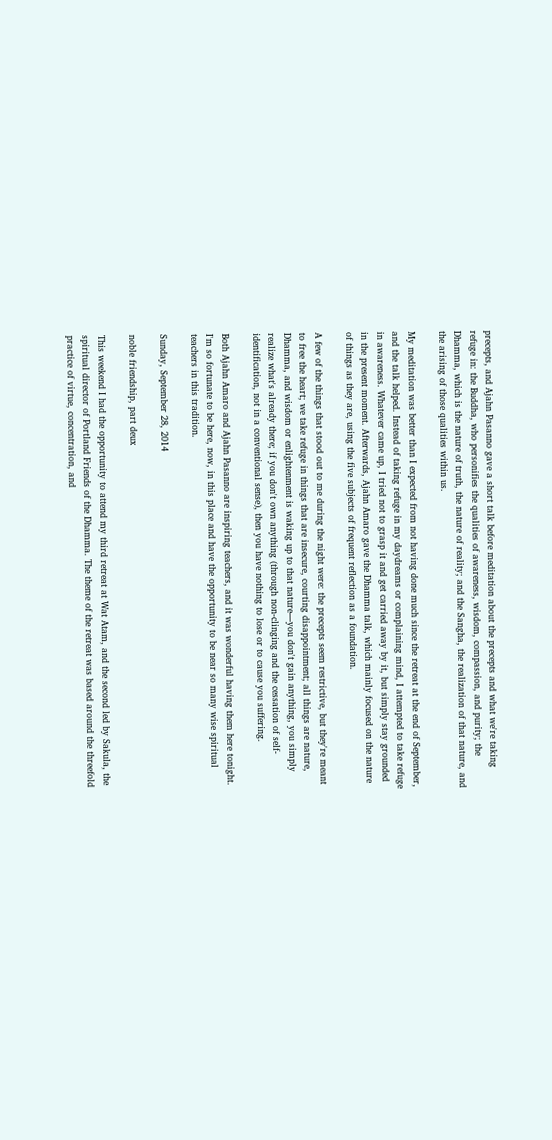precepts, and Ajahn Pasanno gave a short talk before meditation about the precepts and what we're taking refuge in: the Buddha, who personifies the qualities of awareness, wisdom, compassion, and purity; the Dhamma, which is the nature of truth, the nature of reality; and the Sangha, the realization of that nature, and the arising of those qualities within us.

My meditation was better than I expected from not having done much since the retreat at the end of September, and the talk helped. Instead of taking refuge in my daydreams or complaining mind, I attempted to take refuge in awareness. Whatever came up, I tried not to grasp it and get carried away by it, but simply stay grounded in the present moment. Afterwards, Ajahn Amaro gave the Dhamma talk, which mainly focused on the nature of things as they are, using the five subjects of frequent reflection as a foundation.

A few of the things that stood out to me during the night were: the precepts seem restrictive, but they're meant to free the heart; we take refuge in things that are insecure, courting disappointment; all things are nature, Dhamma, and wisdom or enlightenment is waking up to that nature—you don't gain anything, you simply realize what's already there; if you don't own anything (through non-clinging and the cessation of self-identification, not in a conventional sense), then you have nothing to lose or to cause you suffering.

Both Ajahn Amaro and Ajahn Pasanno are inspiring teachers, and it was wonderful having them here tonight. I'm so fortunate to be here, now, in this place and have the opportunity to be near so many wise spiritual teachers in this tradition.

Sunday, September 28, 2014

noble friendship, part deux

This weekend I had the opportunity to attend my third retreat at Wat Atam, and the second led by Sakula, the spiritual director of Portland Friends of the Dhamma. The theme of the retreat was based around the threefold practice of virtue, concentration, and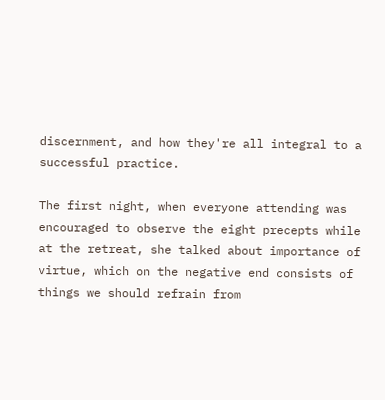discernment, and how they're all integral to a successful practice.

The first night, when everyone attending was encouraged to observe the eight precepts while at the retreat, she talked about importance of virtue, which on the negative end consists of things we should refrain from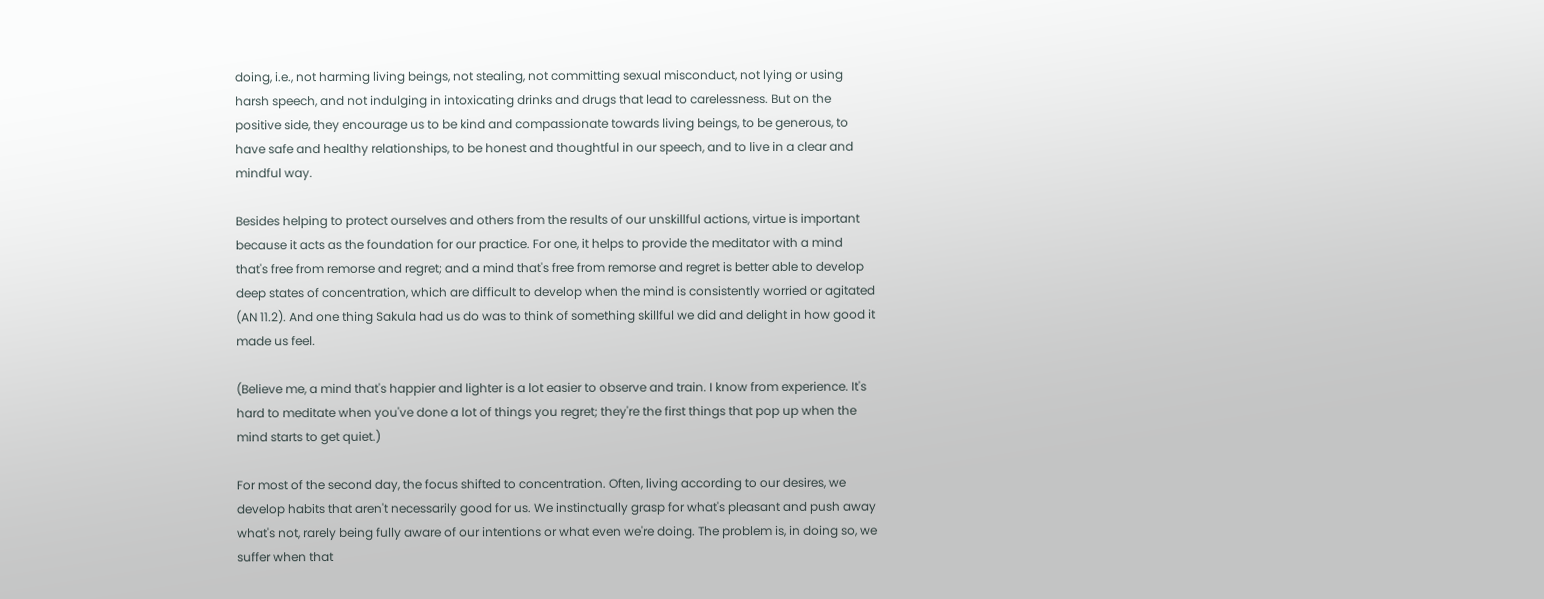doing, i.e., not harming living beings, not stealing, not committing sexual misconduct, not lying or using harsh speech, and not indulging in intoxicating drinks and drugs that lead to carelessness. But on the positive side, they encourage us to be kind and compassionate towards living beings, to be generous, to have safe and healthy relationships, to be honest and thoughtful in our speech, and to live in a clear and mindful way.

Besides helping to protect ourselves and others from the results of our unskillful actions, virtue is important because it acts as the foundation for our practice. For one, it helps to provide the meditator with a mind that's free from remorse and regret; and a mind that's free from remorse and regret is better able to develop deep states of concentration, which are difficult to develop when the mind is consistently worried or agitated (AN 11.2). And one thing Sakula had us do was to think of something skillful we did and delight in how good it made us feel.

(Believe me, a mind that's happier and lighter is a lot easier to observe and train. I know from experience. It's hard to meditate when you've done a lot of things you regret; they're the first things that pop up when the mind starts to get quiet.)

For most of the second day, the focus shifted to concentration. Often, living according to our desires, we develop habits that aren't necessarily good for us. We instinctually grasp for what's pleasant and push away what's not, rarely being fully aware of our intentions or what even we're doing. The problem is, in doing so, we suffer when that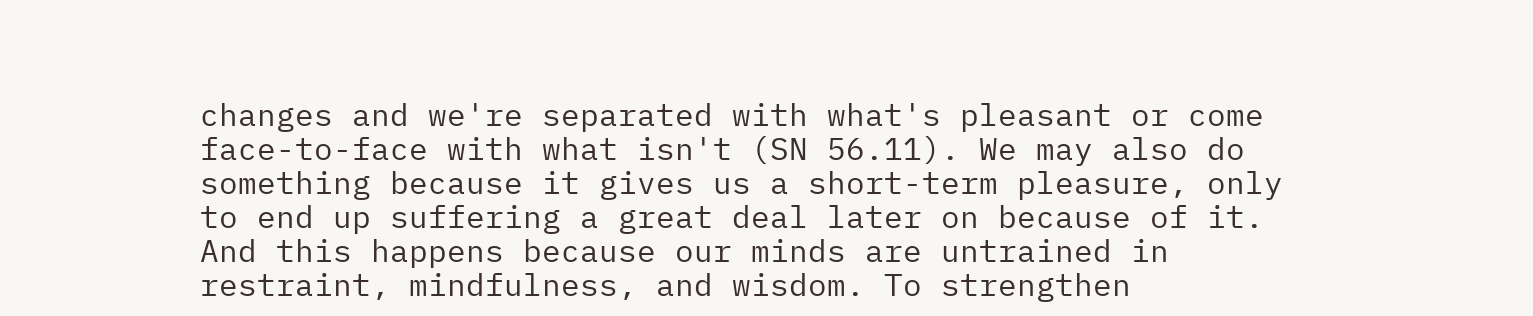changes and we're separated with what's pleasant or come face-to-face with what isn't (SN 56.11). We may also do something because it gives us a short-term pleasure, only to end up suffering a great deal later on because of it. And this happens because our minds are untrained in restraint, mindfulness, and wisdom. To strengthen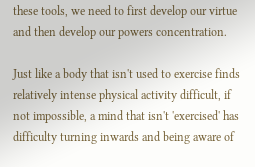these tools, we need to first develop our virtue and then develop our powers concentration.

Just like a body that isn't used to exercise finds relatively intense physical activity difficult, if not impossible, a mind that isn't 'exercised' has difficulty turning inwards and being aware of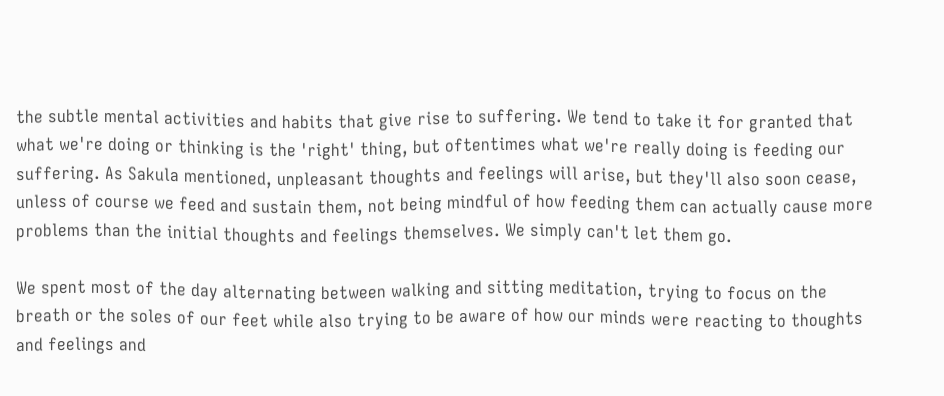the subtle mental activities and habits that give rise to suffering. We tend to take it for granted that what we're doing or thinking is the 'right' thing, but oftentimes what we're really doing is feeding our suffering. As Sakula mentioned, unpleasant thoughts and feelings will arise, but they'll also soon cease, unless of course we feed and sustain them, not being mindful of how feeding them can actually cause more problems than the initial thoughts and feelings themselves. We simply can't let them go.

We spent most of the day alternating between walking and sitting meditation, trying to focus on the breath or the soles of our feet while also trying to be aware of how our minds were reacting to thoughts and feelings and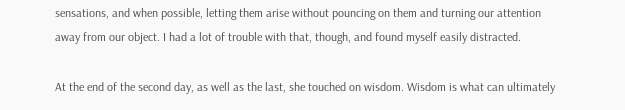sensations, and when possible, letting them arise without pouncing on them and turning our attention away from our object. I had a lot of trouble with that, though, and found myself easily distracted.

At the end of the second day, as well as the last, she touched on wisdom. Wisdom is what can ultimately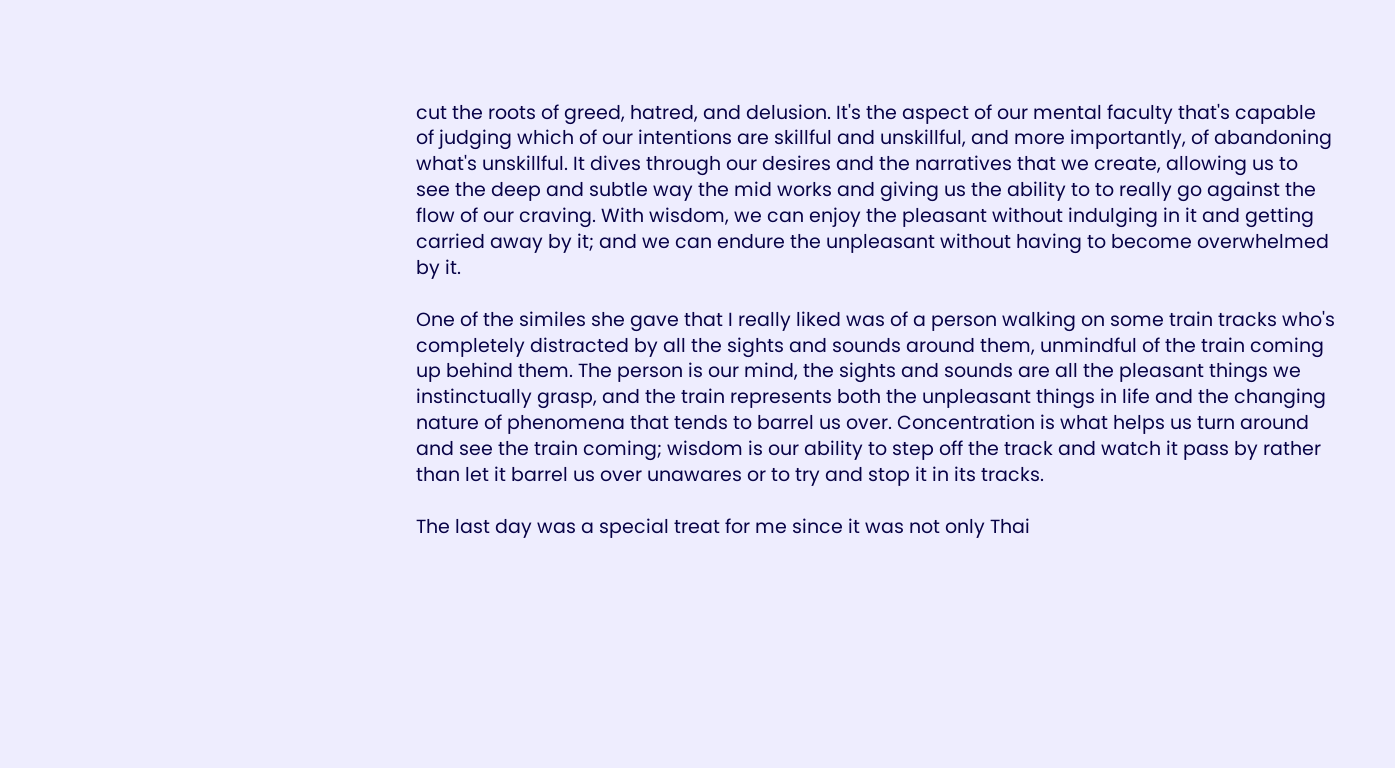cut the roots of greed, hatred, and delusion. It's the aspect of our mental faculty that's capable of judging which of our intentions are skillful and unskillful, and more importantly, of abandoning what's unskillful. It dives through our desires and the narratives that we create, allowing us to see the deep and subtle way the mid works and giving us the ability to to really go against the flow of our craving. With wisdom, we can enjoy the pleasant without indulging in it and getting carried away by it; and we can endure the unpleasant without having to become overwhelmed by it.

One of the similes she gave that I really liked was of a person walking on some train tracks who's completely distracted by all the sights and sounds around them, unmindful of the train coming up behind them. The person is our mind, the sights and sounds are all the pleasant things we instinctually grasp, and the train represents both the unpleasant things in life and the changing nature of phenomena that tends to barrel us over. Concentration is what helps us turn around and see the train coming; wisdom is our ability to step off the track and watch it pass by rather than let it barrel us over unawares or to try and stop it in its tracks.

The last day was a special treat for me since it was not only Thai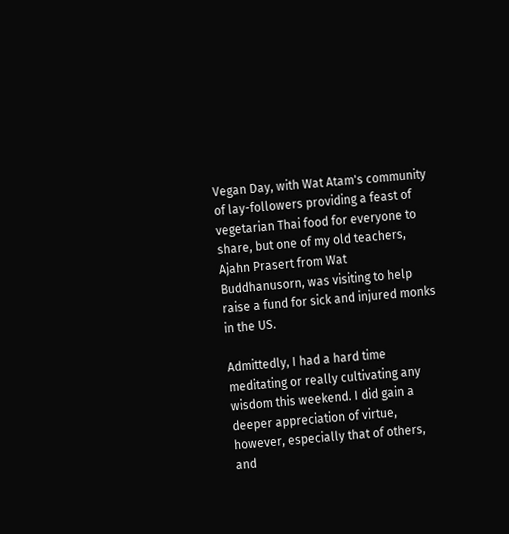Vegan Day, with Wat Atam's community of lay-followers providing a feast of vegetarian Thai food for everyone to share, but one of my old teachers, Ajahn Prasert from Wat Buddhanusorn, was visiting to help raise a fund for sick and injured monks in the US.

Admittedly, I had a hard time meditating or really cultivating any wisdom this weekend. I did gain a deeper appreciation of virtue, however, especially that of others, and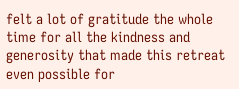felt a lot of gratitude the whole time for all the kindness and generosity that made this retreat even possible for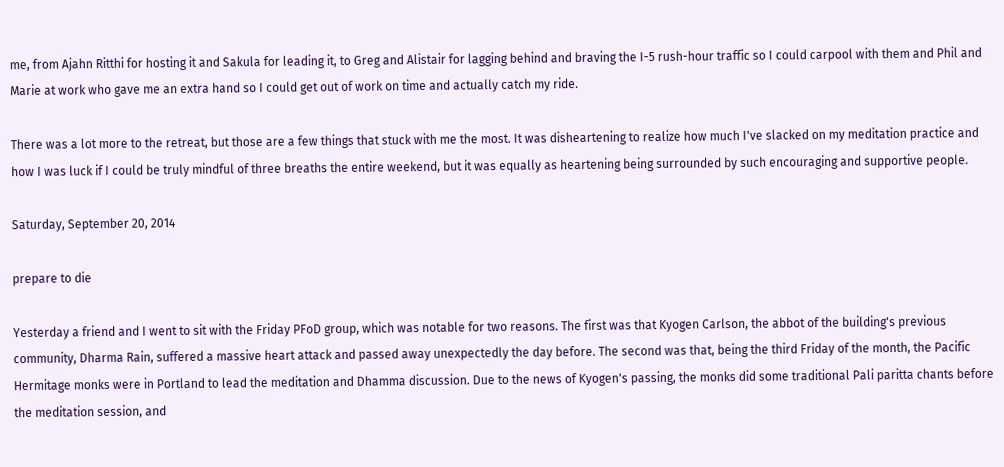me, from Ajahn Ritthi for hosting it and Sakula for leading it, to Greg and Alistair for lagging behind and braving the I-5 rush-hour traffic so I could carpool with them and Phil and Marie at work who gave me an extra hand so I could get out of work on time and actually catch my ride.

There was a lot more to the retreat, but those are a few things that stuck with me the most. It was disheartening to realize how much I've slacked on my meditation practice and how I was luck if I could be truly mindful of three breaths the entire weekend, but it was equally as heartening being surrounded by such encouraging and supportive people.

Saturday, September 20, 2014

prepare to die

Yesterday a friend and I went to sit with the Friday PFoD group, which was notable for two reasons. The first was that Kyogen Carlson, the abbot of the building's previous community, Dharma Rain, suffered a massive heart attack and passed away unexpectedly the day before. The second was that, being the third Friday of the month, the Pacific Hermitage monks were in Portland to lead the meditation and Dhamma discussion. Due to the news of Kyogen's passing, the monks did some traditional Pali paritta chants before the meditation session, and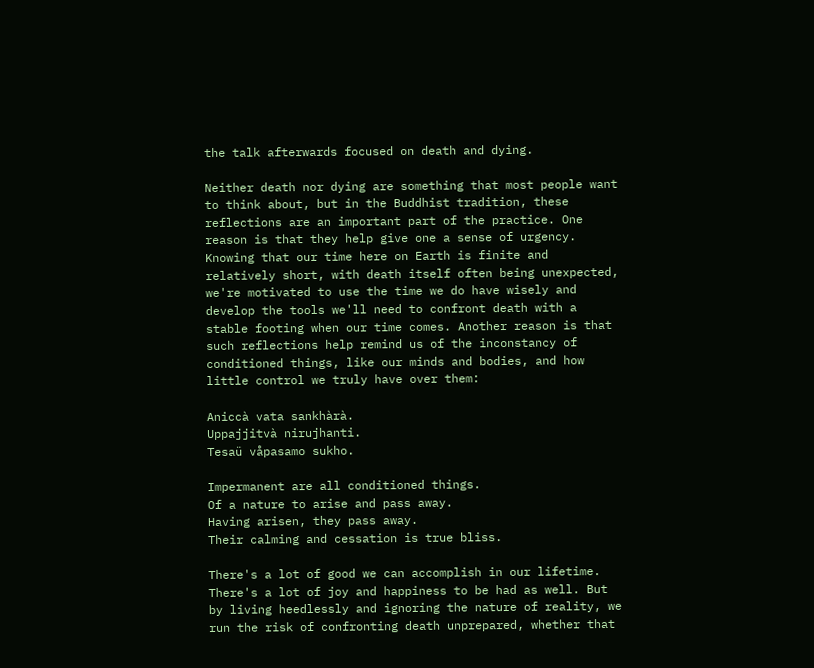the talk afterwards focused on death and dying.

Neither death nor dying are something that most people want to think about, but in the Buddhist tradition, these reflections are an important part of the practice. One reason is that they help give one a sense of urgency. Knowing that our time here on Earth is finite and relatively short, with death itself often being unexpected, we're motivated to use the time we do have wisely and develop the tools we'll need to confront death with a stable footing when our time comes. Another reason is that such reflections help remind us of the inconstancy of conditioned things, like our minds and bodies, and how little control we truly have over them:

Aniccà vata sankhàrà.
Uppajjitvà nirujhanti.
Tesaü våpasamo sukho.

Impermanent are all conditioned things.
Of a nature to arise and pass away.
Having arisen, they pass away.
Their calming and cessation is true bliss.

There's a lot of good we can accomplish in our lifetime. There's a lot of joy and happiness to be had as well. But by living heedlessly and ignoring the nature of reality, we run the risk of confronting death unprepared, whether that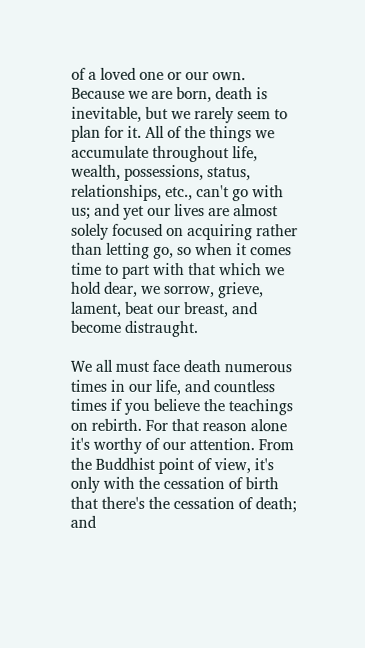of a loved one or our own. Because we are born, death is inevitable, but we rarely seem to plan for it. All of the things we accumulate throughout life, wealth, possessions, status, relationships, etc., can't go with us; and yet our lives are almost solely focused on acquiring rather than letting go, so when it comes time to part with that which we hold dear, we sorrow, grieve, lament, beat our breast, and become distraught.

We all must face death numerous times in our life, and countless times if you believe the teachings on rebirth. For that reason alone it's worthy of our attention. From the Buddhist point of view, it's only with the cessation of birth that there's the cessation of death; and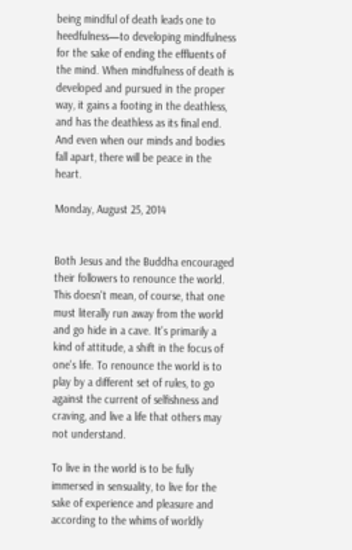being mindful of death leads one to heedfulness—to developing mindfulness for the sake of ending the effluents of the mind. When mindfulness of death is developed and pursued in the proper way, it gains a footing in the deathless, and has the deathless as its final end. And even when our minds and bodies fall apart, there will be peace in the heart.

Monday, August 25, 2014


Both Jesus and the Buddha encouraged their followers to renounce the world. This doesn't mean, of course, that one must literally run away from the world and go hide in a cave. It's primarily a kind of attitude, a shift in the focus of one's life. To renounce the world is to play by a different set of rules, to go against the current of selfishness and craving, and live a life that others may not understand.

To live in the world is to be fully immersed in sensuality, to live for the sake of experience and pleasure and according to the whims of worldly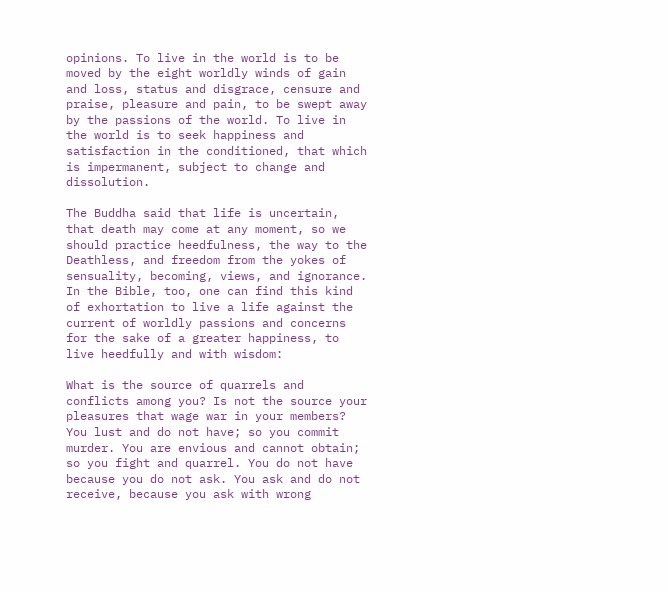opinions. To live in the world is to be moved by the eight worldly winds of gain and loss, status and disgrace, censure and praise, pleasure and pain, to be swept away by the passions of the world. To live in the world is to seek happiness and satisfaction in the conditioned, that which is impermanent, subject to change and dissolution.

The Buddha said that life is uncertain, that death may come at any moment, so we should practice heedfulness, the way to the Deathless, and freedom from the yokes of sensuality, becoming, views, and ignorance. In the Bible, too, one can find this kind of exhortation to live a life against the current of worldly passions and concerns for the sake of a greater happiness, to live heedfully and with wisdom:

What is the source of quarrels and conflicts among you? Is not the source your pleasures that wage war in your members? You lust and do not have; so you commit murder. You are envious and cannot obtain; so you fight and quarrel. You do not have because you do not ask. You ask and do not receive, because you ask with wrong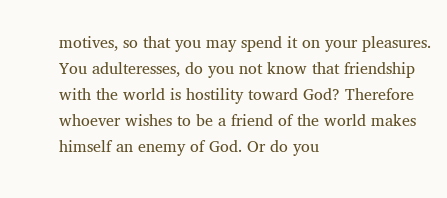motives, so that you may spend it on your pleasures. You adulteresses, do you not know that friendship with the world is hostility toward God? Therefore whoever wishes to be a friend of the world makes himself an enemy of God. Or do you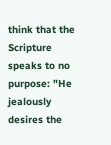think that the Scripture speaks to no purpose: "He jealously desires the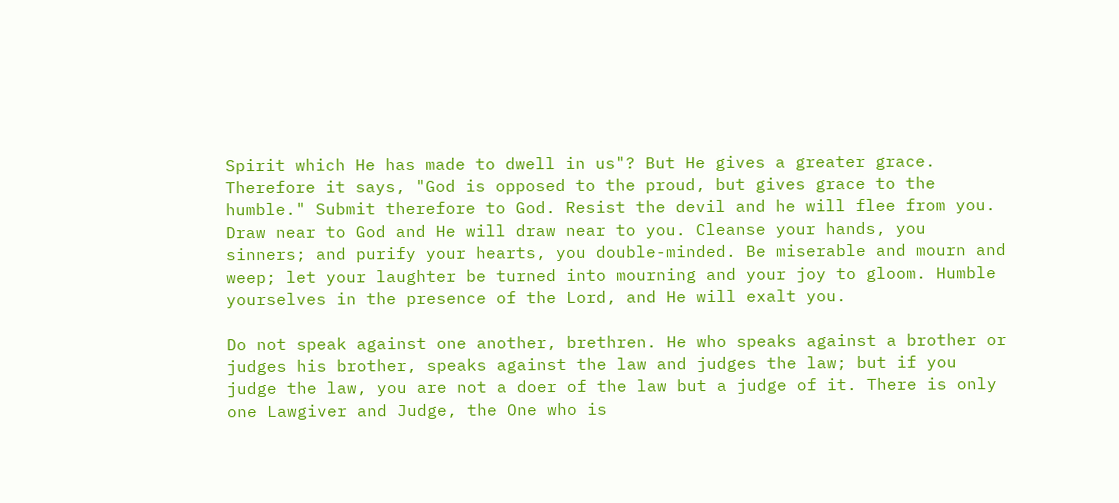Spirit which He has made to dwell in us"? But He gives a greater grace. Therefore it says, "God is opposed to the proud, but gives grace to the humble." Submit therefore to God. Resist the devil and he will flee from you. Draw near to God and He will draw near to you. Cleanse your hands, you sinners; and purify your hearts, you double-minded. Be miserable and mourn and weep; let your laughter be turned into mourning and your joy to gloom. Humble yourselves in the presence of the Lord, and He will exalt you.

Do not speak against one another, brethren. He who speaks against a brother or judges his brother, speaks against the law and judges the law; but if you judge the law, you are not a doer of the law but a judge of it. There is only one Lawgiver and Judge, the One who is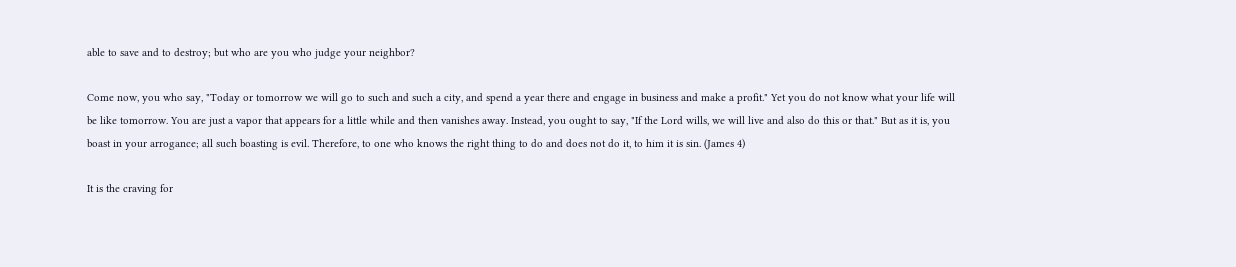able to save and to destroy; but who are you who judge your neighbor?

Come now, you who say, "Today or tomorrow we will go to such and such a city, and spend a year there and engage in business and make a profit." Yet you do not know what your life will be like tomorrow. You are just a vapor that appears for a little while and then vanishes away. Instead, you ought to say, "If the Lord wills, we will live and also do this or that." But as it is, you boast in your arrogance; all such boasting is evil. Therefore, to one who knows the right thing to do and does not do it, to him it is sin. (James 4)

It is the craving for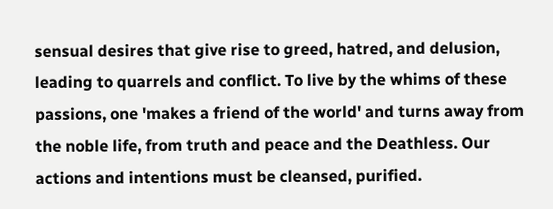sensual desires that give rise to greed, hatred, and delusion, leading to quarrels and conflict. To live by the whims of these passions, one 'makes a friend of the world' and turns away from the noble life, from truth and peace and the Deathless. Our actions and intentions must be cleansed, purified.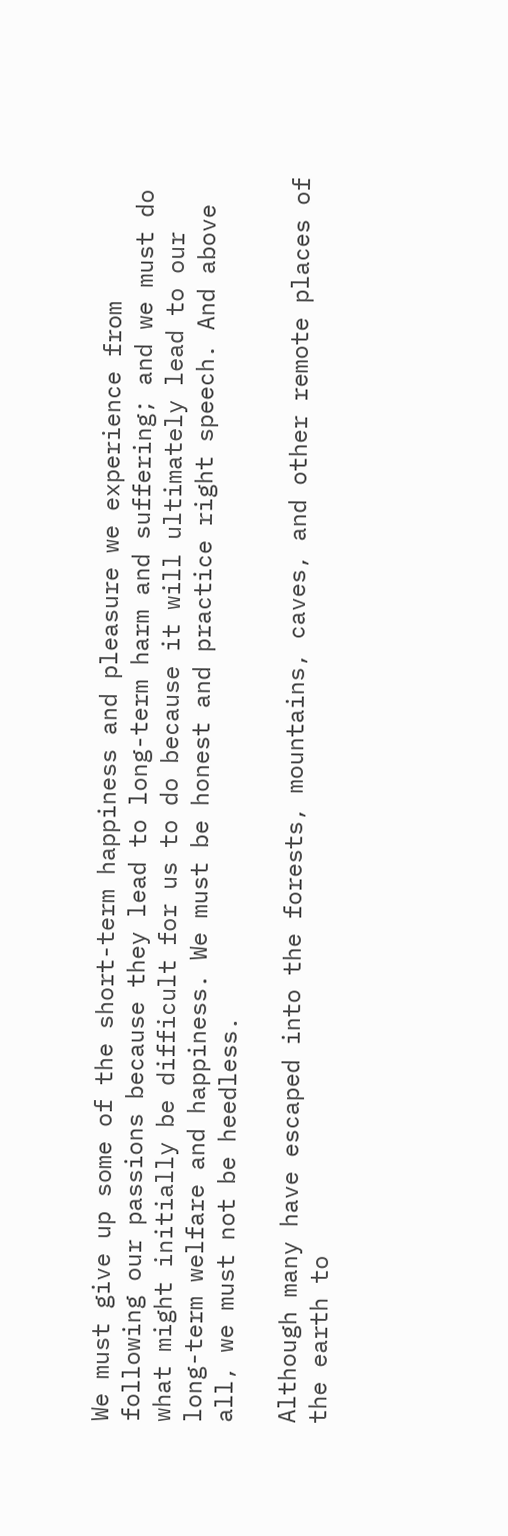We must give up some of the short-term happiness and pleasure we experience from following our passions because they lead to long-term harm and suffering; and we must do what might initially be difficult for us to do because it will ultimately lead to our long-term welfare and happiness. We must be honest and practice right speech. And above all, we must not be heedless.

Although many have escaped into the forests, mountains, caves, and other remote places of the earth to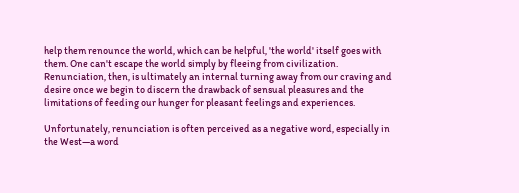help them renounce the world, which can be helpful, 'the world' itself goes with them. One can't escape the world simply by fleeing from civilization. Renunciation, then, is ultimately an internal turning away from our craving and desire once we begin to discern the drawback of sensual pleasures and the limitations of feeding our hunger for pleasant feelings and experiences.

Unfortunately, renunciation is often perceived as a negative word, especially in the West—a word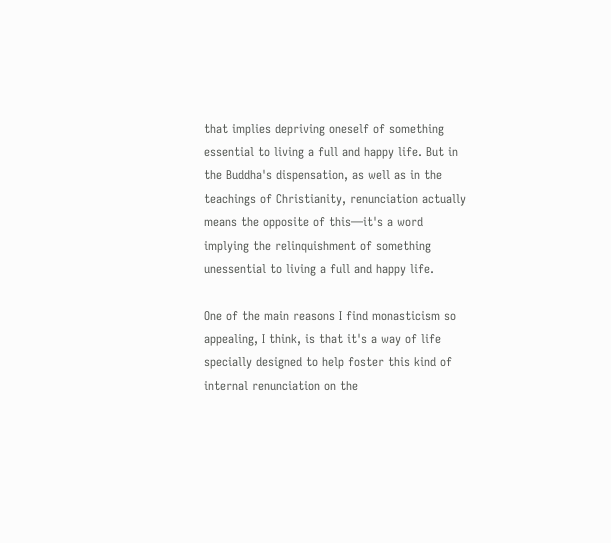that implies depriving oneself of something essential to living a full and happy life. But in the Buddha's dispensation, as well as in the teachings of Christianity, renunciation actually means the opposite of this—it's a word implying the relinquishment of something unessential to living a full and happy life.

One of the main reasons I find monasticism so appealing, I think, is that it's a way of life specially designed to help foster this kind of internal renunciation on the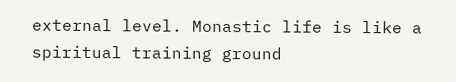external level. Monastic life is like a spiritual training ground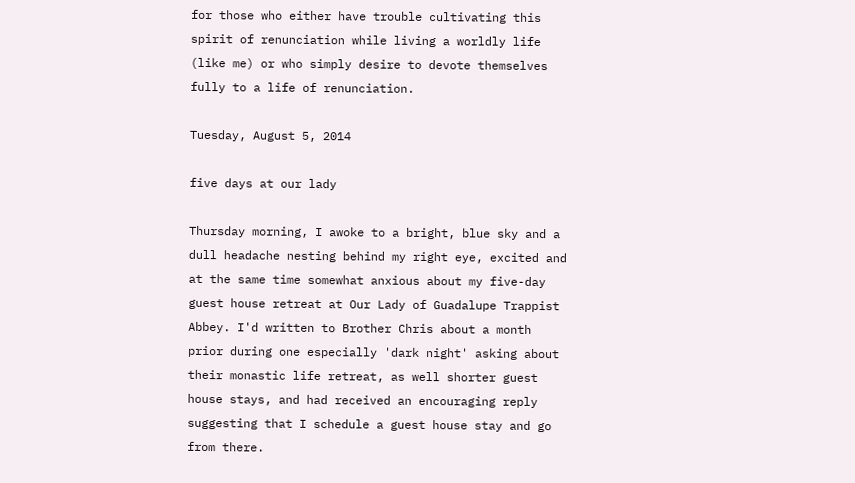for those who either have trouble cultivating this spirit of renunciation while living a worldly life (like me) or who simply desire to devote themselves fully to a life of renunciation.

Tuesday, August 5, 2014

five days at our lady

Thursday morning, I awoke to a bright, blue sky and a dull headache nesting behind my right eye, excited and at the same time somewhat anxious about my five-day guest house retreat at Our Lady of Guadalupe Trappist Abbey. I'd written to Brother Chris about a month prior during one especially 'dark night' asking about their monastic life retreat, as well shorter guest house stays, and had received an encouraging reply suggesting that I schedule a guest house stay and go from there.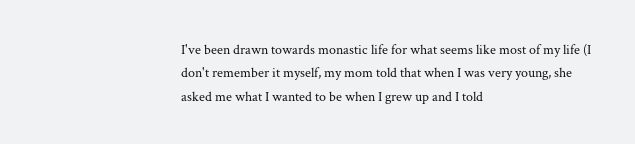I've been drawn towards monastic life for what seems like most of my life (I don't remember it myself, my mom told that when I was very young, she asked me what I wanted to be when I grew up and I told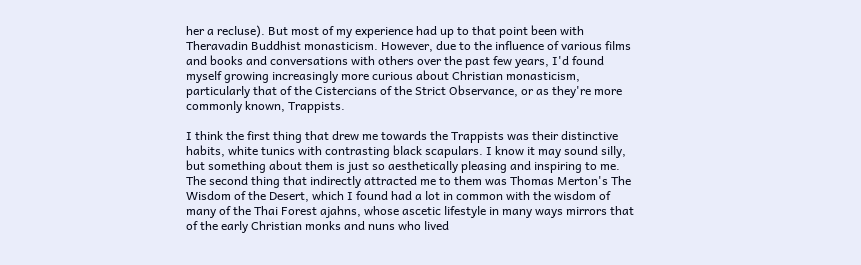her a recluse). But most of my experience had up to that point been with Theravadin Buddhist monasticism. However, due to the influence of various films and books and conversations with others over the past few years, I'd found myself growing increasingly more curious about Christian monasticism, particularly that of the Cistercians of the Strict Observance, or as they're more commonly known, Trappists.

I think the first thing that drew me towards the Trappists was their distinctive habits, white tunics with contrasting black scapulars. I know it may sound silly, but something about them is just so aesthetically pleasing and inspiring to me. The second thing that indirectly attracted me to them was Thomas Merton's The Wisdom of the Desert, which I found had a lot in common with the wisdom of many of the Thai Forest ajahns, whose ascetic lifestyle in many ways mirrors that of the early Christian monks and nuns who lived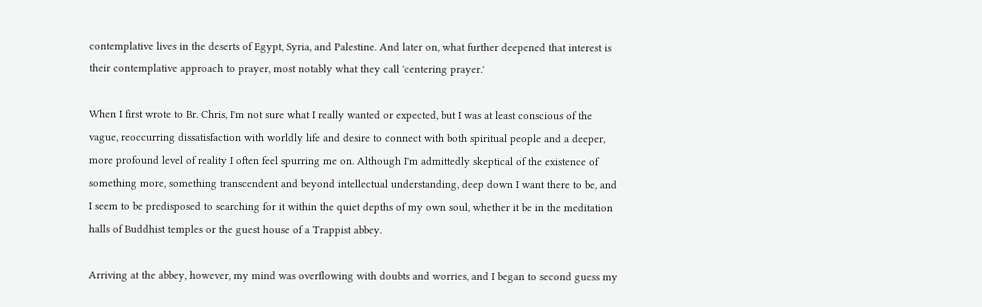contemplative lives in the deserts of Egypt, Syria, and Palestine. And later on, what further deepened that interest is their contemplative approach to prayer, most notably what they call 'centering prayer.'

When I first wrote to Br. Chris, I'm not sure what I really wanted or expected, but I was at least conscious of the vague, reoccurring dissatisfaction with worldly life and desire to connect with both spiritual people and a deeper, more profound level of reality I often feel spurring me on. Although I'm admittedly skeptical of the existence of something more, something transcendent and beyond intellectual understanding, deep down I want there to be, and I seem to be predisposed to searching for it within the quiet depths of my own soul, whether it be in the meditation halls of Buddhist temples or the guest house of a Trappist abbey.

Arriving at the abbey, however, my mind was overflowing with doubts and worries, and I began to second guess my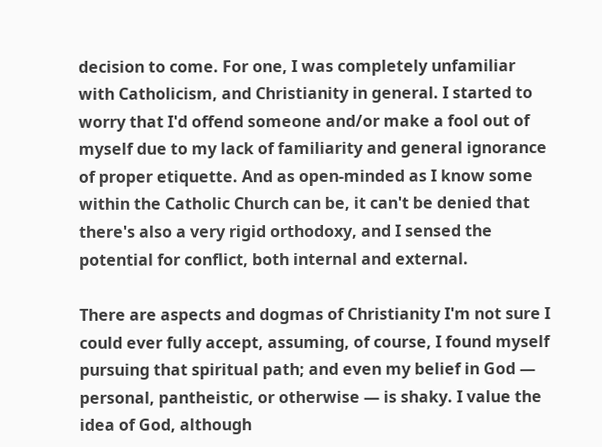decision to come. For one, I was completely unfamiliar with Catholicism, and Christianity in general. I started to worry that I'd offend someone and/or make a fool out of myself due to my lack of familiarity and general ignorance of proper etiquette. And as open-minded as I know some within the Catholic Church can be, it can't be denied that there's also a very rigid orthodoxy, and I sensed the potential for conflict, both internal and external.

There are aspects and dogmas of Christianity I'm not sure I could ever fully accept, assuming, of course, I found myself pursuing that spiritual path; and even my belief in God — personal, pantheistic, or otherwise — is shaky. I value the idea of God, although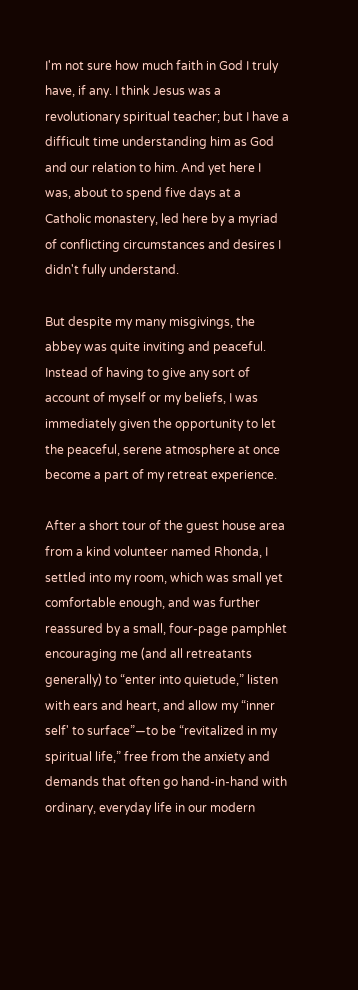I'm not sure how much faith in God I truly have, if any. I think Jesus was a revolutionary spiritual teacher; but I have a difficult time understanding him as God and our relation to him. And yet here I was, about to spend five days at a Catholic monastery, led here by a myriad of conflicting circumstances and desires I didn't fully understand.

But despite my many misgivings, the abbey was quite inviting and peaceful. Instead of having to give any sort of account of myself or my beliefs, I was immediately given the opportunity to let the peaceful, serene atmosphere at once become a part of my retreat experience.

After a short tour of the guest house area from a kind volunteer named Rhonda, I settled into my room, which was small yet comfortable enough, and was further reassured by a small, four-page pamphlet encouraging me (and all retreatants generally) to “enter into quietude,” listen with ears and heart, and allow my “inner self' to surface”—to be “revitalized in my spiritual life,” free from the anxiety and demands that often go hand-in-hand with ordinary, everyday life in our modern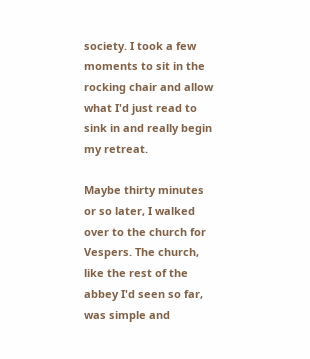society. I took a few moments to sit in the rocking chair and allow what I'd just read to sink in and really begin my retreat.

Maybe thirty minutes or so later, I walked over to the church for Vespers. The church, like the rest of the abbey I'd seen so far, was simple and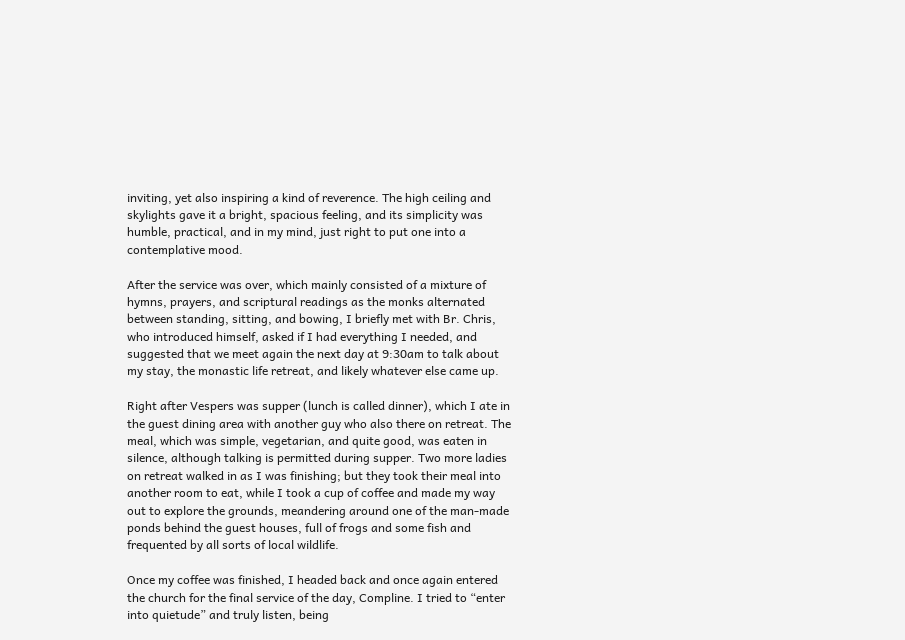inviting, yet also inspiring a kind of reverence. The high ceiling and skylights gave it a bright, spacious feeling, and its simplicity was humble, practical, and in my mind, just right to put one into a contemplative mood.

After the service was over, which mainly consisted of a mixture of hymns, prayers, and scriptural readings as the monks alternated between standing, sitting, and bowing, I briefly met with Br. Chris, who introduced himself, asked if I had everything I needed, and suggested that we meet again the next day at 9:30am to talk about my stay, the monastic life retreat, and likely whatever else came up.

Right after Vespers was supper (lunch is called dinner), which I ate in the guest dining area with another guy who also there on retreat. The meal, which was simple, vegetarian, and quite good, was eaten in silence, although talking is permitted during supper. Two more ladies on retreat walked in as I was finishing; but they took their meal into another room to eat, while I took a cup of coffee and made my way out to explore the grounds, meandering around one of the man-made ponds behind the guest houses, full of frogs and some fish and frequented by all sorts of local wildlife.

Once my coffee was finished, I headed back and once again entered the church for the final service of the day, Compline. I tried to “enter into quietude” and truly listen, being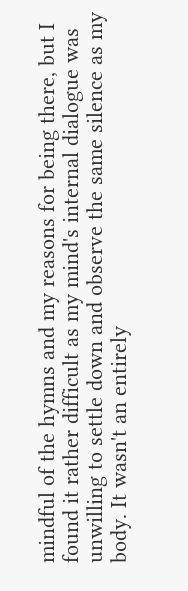mindful of the hymns and my reasons for being there, but I found it rather difficult as my mind's internal dialogue was unwilling to settle down and observe the same silence as my body. It wasn't an entirely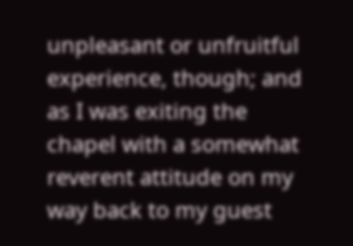unpleasant or unfruitful experience, though; and as I was exiting the chapel with a somewhat reverent attitude on my way back to my guest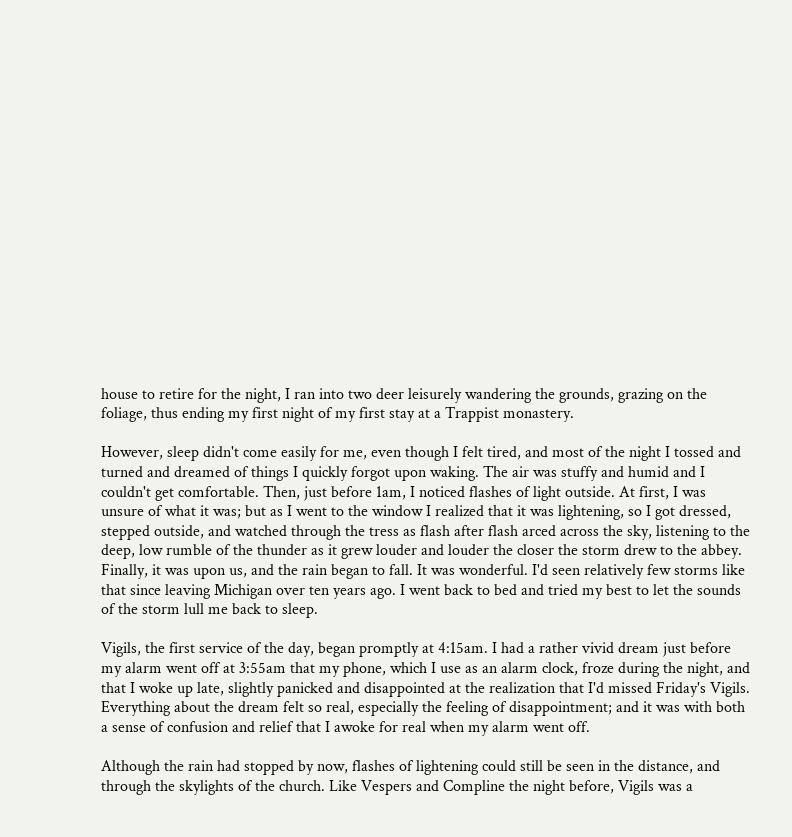house to retire for the night, I ran into two deer leisurely wandering the grounds, grazing on the foliage, thus ending my first night of my first stay at a Trappist monastery.

However, sleep didn't come easily for me, even though I felt tired, and most of the night I tossed and turned and dreamed of things I quickly forgot upon waking. The air was stuffy and humid and I couldn't get comfortable. Then, just before 1am, I noticed flashes of light outside. At first, I was unsure of what it was; but as I went to the window I realized that it was lightening, so I got dressed, stepped outside, and watched through the tress as flash after flash arced across the sky, listening to the deep, low rumble of the thunder as it grew louder and louder the closer the storm drew to the abbey. Finally, it was upon us, and the rain began to fall. It was wonderful. I'd seen relatively few storms like that since leaving Michigan over ten years ago. I went back to bed and tried my best to let the sounds of the storm lull me back to sleep.

Vigils, the first service of the day, began promptly at 4:15am. I had a rather vivid dream just before my alarm went off at 3:55am that my phone, which I use as an alarm clock, froze during the night, and that I woke up late, slightly panicked and disappointed at the realization that I'd missed Friday's Vigils. Everything about the dream felt so real, especially the feeling of disappointment; and it was with both a sense of confusion and relief that I awoke for real when my alarm went off.

Although the rain had stopped by now, flashes of lightening could still be seen in the distance, and through the skylights of the church. Like Vespers and Compline the night before, Vigils was a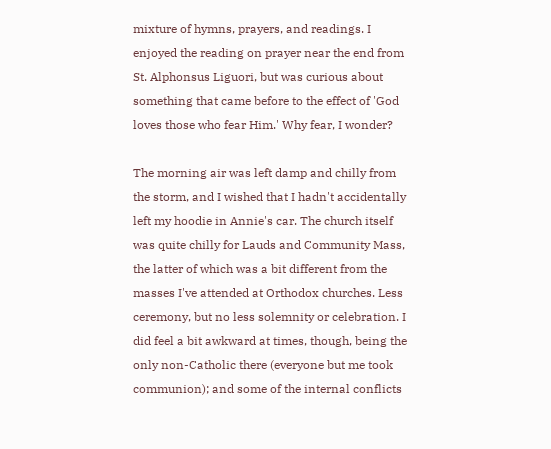mixture of hymns, prayers, and readings. I enjoyed the reading on prayer near the end from St. Alphonsus Liguori, but was curious about something that came before to the effect of 'God loves those who fear Him.' Why fear, I wonder?

The morning air was left damp and chilly from the storm, and I wished that I hadn't accidentally left my hoodie in Annie's car. The church itself was quite chilly for Lauds and Community Mass, the latter of which was a bit different from the masses I've attended at Orthodox churches. Less ceremony, but no less solemnity or celebration. I did feel a bit awkward at times, though, being the only non-Catholic there (everyone but me took communion); and some of the internal conflicts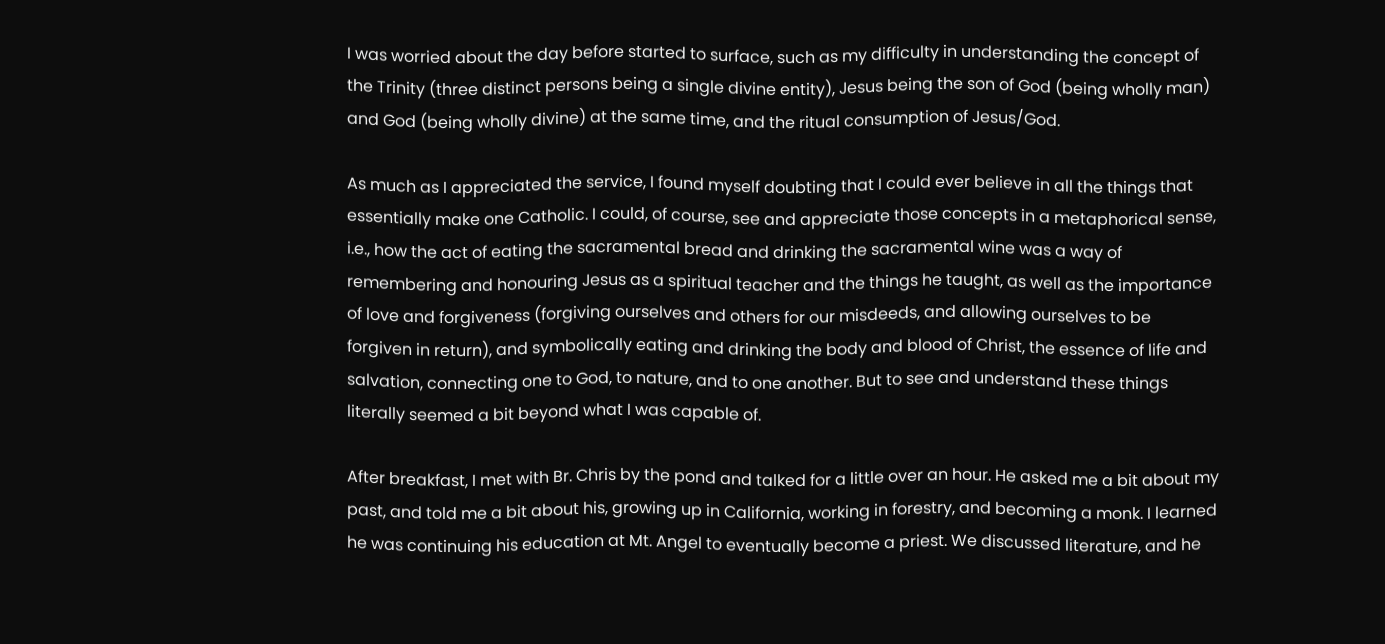I was worried about the day before started to surface, such as my difficulty in understanding the concept of the Trinity (three distinct persons being a single divine entity), Jesus being the son of God (being wholly man) and God (being wholly divine) at the same time, and the ritual consumption of Jesus/God.

As much as I appreciated the service, I found myself doubting that I could ever believe in all the things that essentially make one Catholic. I could, of course, see and appreciate those concepts in a metaphorical sense, i.e., how the act of eating the sacramental bread and drinking the sacramental wine was a way of remembering and honouring Jesus as a spiritual teacher and the things he taught, as well as the importance of love and forgiveness (forgiving ourselves and others for our misdeeds, and allowing ourselves to be forgiven in return), and symbolically eating and drinking the body and blood of Christ, the essence of life and salvation, connecting one to God, to nature, and to one another. But to see and understand these things literally seemed a bit beyond what I was capable of.

After breakfast, I met with Br. Chris by the pond and talked for a little over an hour. He asked me a bit about my past, and told me a bit about his, growing up in California, working in forestry, and becoming a monk. I learned he was continuing his education at Mt. Angel to eventually become a priest. We discussed literature, and he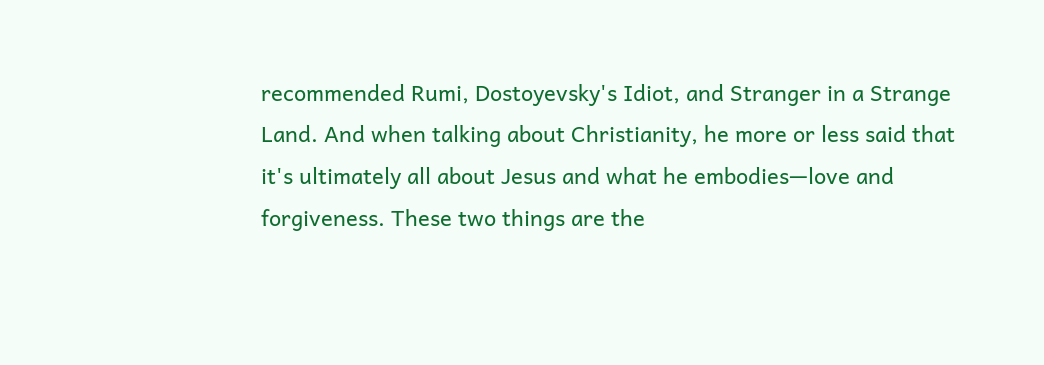recommended Rumi, Dostoyevsky's Idiot, and Stranger in a Strange Land. And when talking about Christianity, he more or less said that it's ultimately all about Jesus and what he embodies—love and forgiveness. These two things are the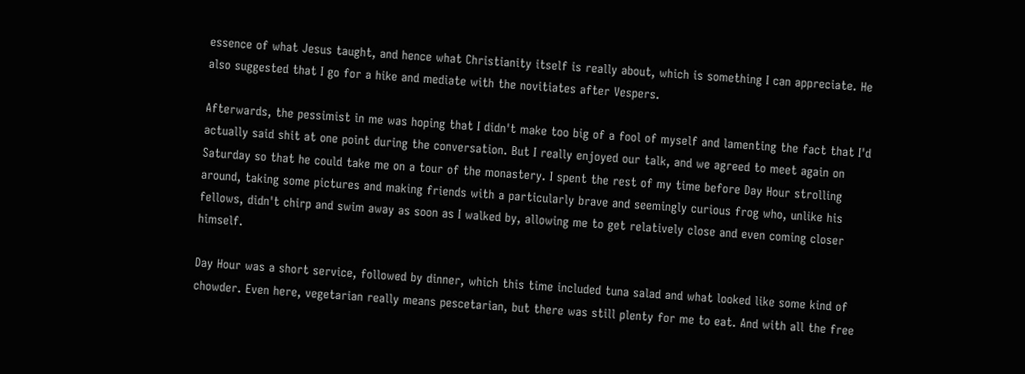essence of what Jesus taught, and hence what Christianity itself is really about, which is something I can appreciate. He also suggested that I go for a hike and mediate with the novitiates after Vespers.

Afterwards, the pessimist in me was hoping that I didn't make too big of a fool of myself and lamenting the fact that I'd actually said shit at one point during the conversation. But I really enjoyed our talk, and we agreed to meet again on Saturday so that he could take me on a tour of the monastery. I spent the rest of my time before Day Hour strolling around, taking some pictures and making friends with a particularly brave and seemingly curious frog who, unlike his fellows, didn't chirp and swim away as soon as I walked by, allowing me to get relatively close and even coming closer himself.

Day Hour was a short service, followed by dinner, which this time included tuna salad and what looked like some kind of chowder. Even here, vegetarian really means pescetarian, but there was still plenty for me to eat. And with all the free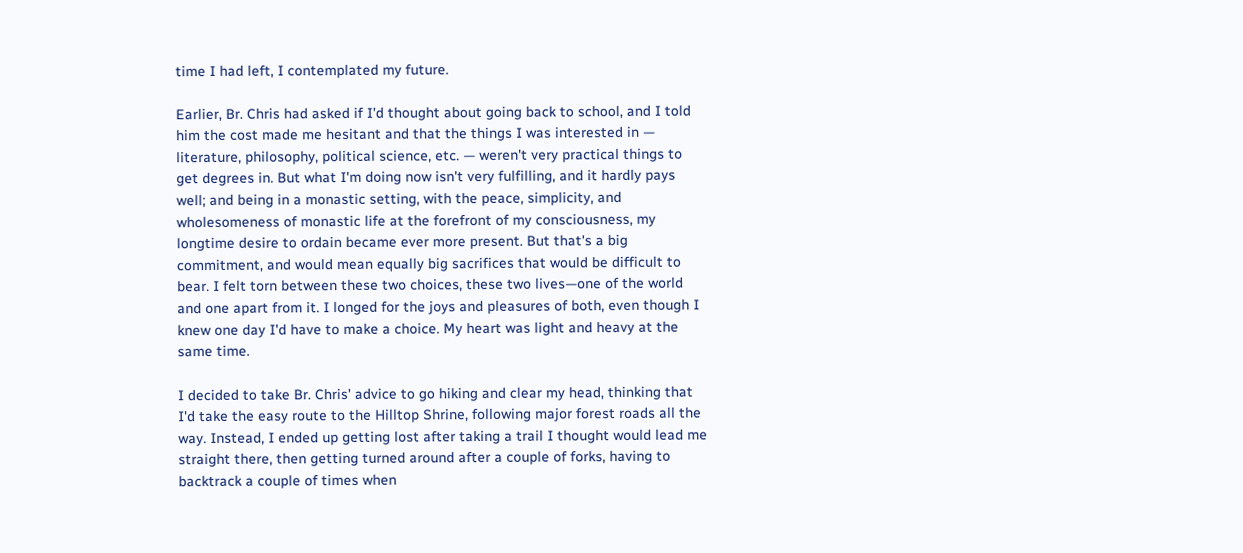time I had left, I contemplated my future.

Earlier, Br. Chris had asked if I'd thought about going back to school, and I told him the cost made me hesitant and that the things I was interested in — literature, philosophy, political science, etc. — weren't very practical things to get degrees in. But what I'm doing now isn't very fulfilling, and it hardly pays well; and being in a monastic setting, with the peace, simplicity, and wholesomeness of monastic life at the forefront of my consciousness, my longtime desire to ordain became ever more present. But that's a big commitment, and would mean equally big sacrifices that would be difficult to bear. I felt torn between these two choices, these two lives—one of the world and one apart from it. I longed for the joys and pleasures of both, even though I knew one day I'd have to make a choice. My heart was light and heavy at the same time.

I decided to take Br. Chris' advice to go hiking and clear my head, thinking that I'd take the easy route to the Hilltop Shrine, following major forest roads all the way. Instead, I ended up getting lost after taking a trail I thought would lead me straight there, then getting turned around after a couple of forks, having to backtrack a couple of times when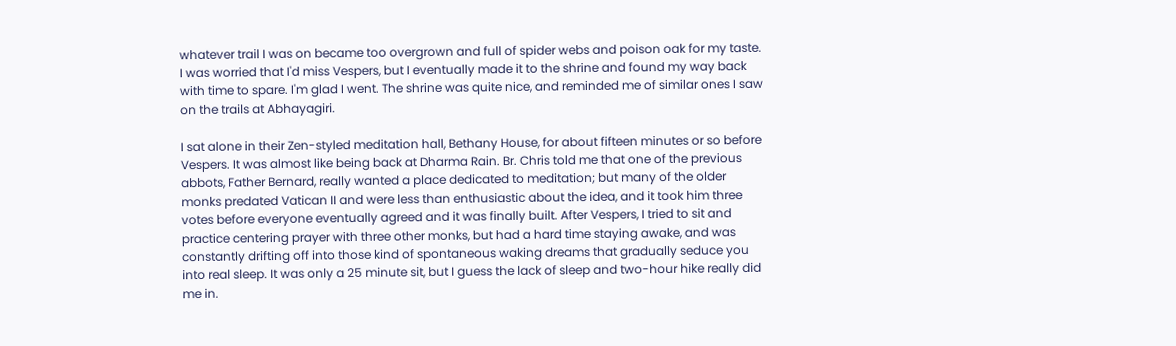whatever trail I was on became too overgrown and full of spider webs and poison oak for my taste. I was worried that I'd miss Vespers, but I eventually made it to the shrine and found my way back with time to spare. I'm glad I went. The shrine was quite nice, and reminded me of similar ones I saw on the trails at Abhayagiri.

I sat alone in their Zen-styled meditation hall, Bethany House, for about fifteen minutes or so before Vespers. It was almost like being back at Dharma Rain. Br. Chris told me that one of the previous abbots, Father Bernard, really wanted a place dedicated to meditation; but many of the older monks predated Vatican II and were less than enthusiastic about the idea, and it took him three votes before everyone eventually agreed and it was finally built. After Vespers, I tried to sit and practice centering prayer with three other monks, but had a hard time staying awake, and was constantly drifting off into those kind of spontaneous waking dreams that gradually seduce you into real sleep. It was only a 25 minute sit, but I guess the lack of sleep and two-hour hike really did me in.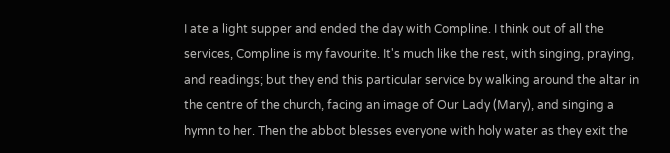I ate a light supper and ended the day with Compline. I think out of all the services, Compline is my favourite. It's much like the rest, with singing, praying, and readings; but they end this particular service by walking around the altar in the centre of the church, facing an image of Our Lady (Mary), and singing a hymn to her. Then the abbot blesses everyone with holy water as they exit the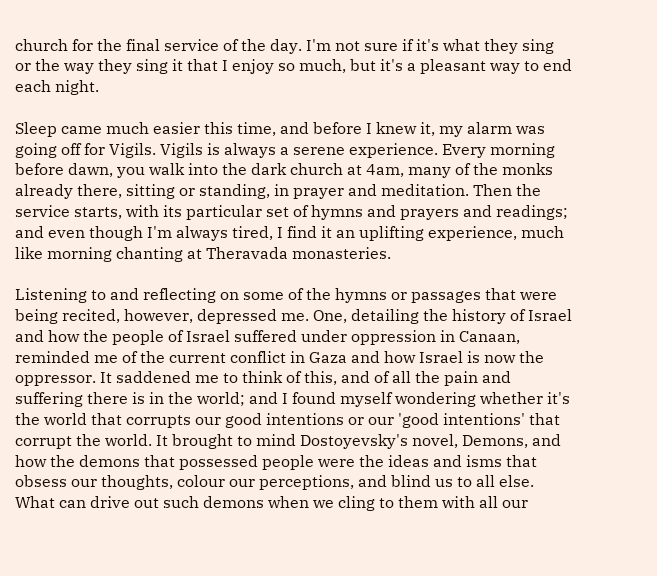church for the final service of the day. I'm not sure if it's what they sing or the way they sing it that I enjoy so much, but it's a pleasant way to end each night.

Sleep came much easier this time, and before I knew it, my alarm was going off for Vigils. Vigils is always a serene experience. Every morning before dawn, you walk into the dark church at 4am, many of the monks already there, sitting or standing, in prayer and meditation. Then the service starts, with its particular set of hymns and prayers and readings; and even though I'm always tired, I find it an uplifting experience, much like morning chanting at Theravada monasteries.

Listening to and reflecting on some of the hymns or passages that were being recited, however, depressed me. One, detailing the history of Israel and how the people of Israel suffered under oppression in Canaan, reminded me of the current conflict in Gaza and how Israel is now the oppressor. It saddened me to think of this, and of all the pain and suffering there is in the world; and I found myself wondering whether it's the world that corrupts our good intentions or our 'good intentions' that corrupt the world. It brought to mind Dostoyevsky's novel, Demons, and how the demons that possessed people were the ideas and isms that obsess our thoughts, colour our perceptions, and blind us to all else. What can drive out such demons when we cling to them with all our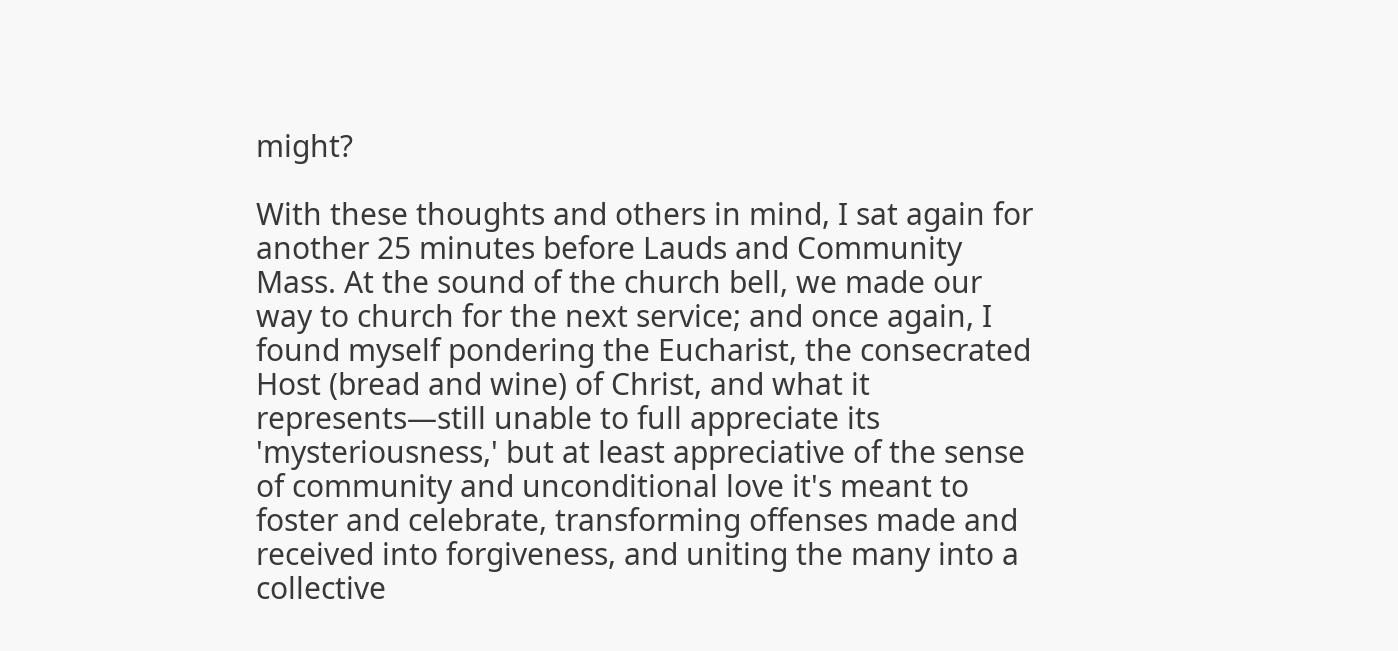might?

With these thoughts and others in mind, I sat again for another 25 minutes before Lauds and Community Mass. At the sound of the church bell, we made our way to church for the next service; and once again, I found myself pondering the Eucharist, the consecrated Host (bread and wine) of Christ, and what it represents—still unable to full appreciate its 'mysteriousness,' but at least appreciative of the sense of community and unconditional love it's meant to foster and celebrate, transforming offenses made and received into forgiveness, and uniting the many into a collective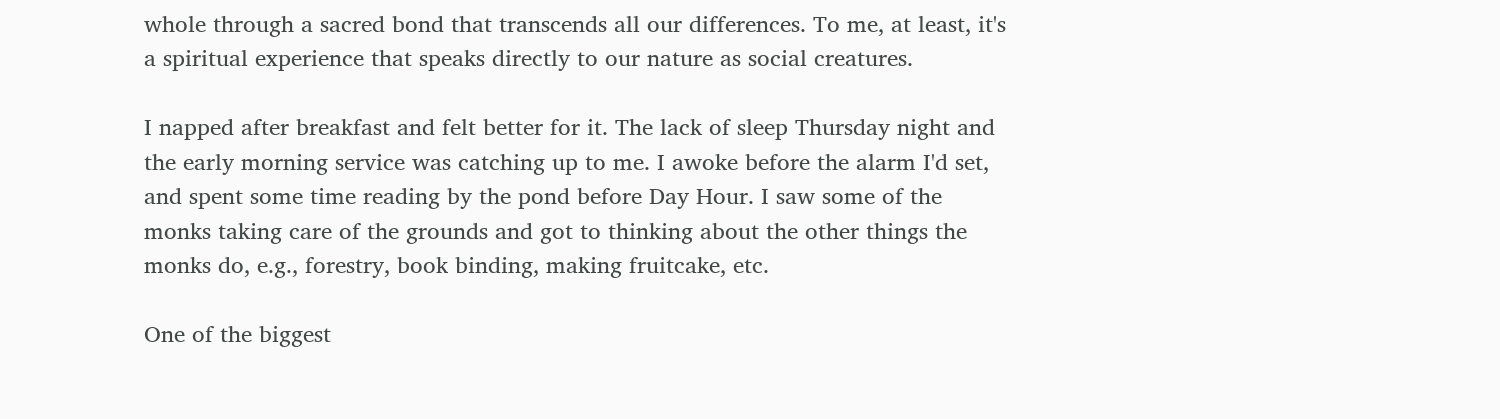whole through a sacred bond that transcends all our differences. To me, at least, it's a spiritual experience that speaks directly to our nature as social creatures.

I napped after breakfast and felt better for it. The lack of sleep Thursday night and the early morning service was catching up to me. I awoke before the alarm I'd set, and spent some time reading by the pond before Day Hour. I saw some of the monks taking care of the grounds and got to thinking about the other things the monks do, e.g., forestry, book binding, making fruitcake, etc.

One of the biggest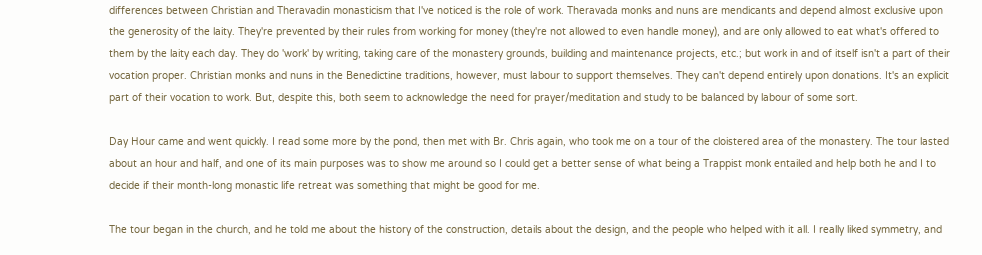differences between Christian and Theravadin monasticism that I've noticed is the role of work. Theravada monks and nuns are mendicants and depend almost exclusive upon the generosity of the laity. They're prevented by their rules from working for money (they're not allowed to even handle money), and are only allowed to eat what's offered to them by the laity each day. They do 'work' by writing, taking care of the monastery grounds, building and maintenance projects, etc.; but work in and of itself isn't a part of their vocation proper. Christian monks and nuns in the Benedictine traditions, however, must labour to support themselves. They can't depend entirely upon donations. It's an explicit part of their vocation to work. But, despite this, both seem to acknowledge the need for prayer/meditation and study to be balanced by labour of some sort.

Day Hour came and went quickly. I read some more by the pond, then met with Br. Chris again, who took me on a tour of the cloistered area of the monastery. The tour lasted about an hour and half, and one of its main purposes was to show me around so I could get a better sense of what being a Trappist monk entailed and help both he and I to decide if their month-long monastic life retreat was something that might be good for me.

The tour began in the church, and he told me about the history of the construction, details about the design, and the people who helped with it all. I really liked symmetry, and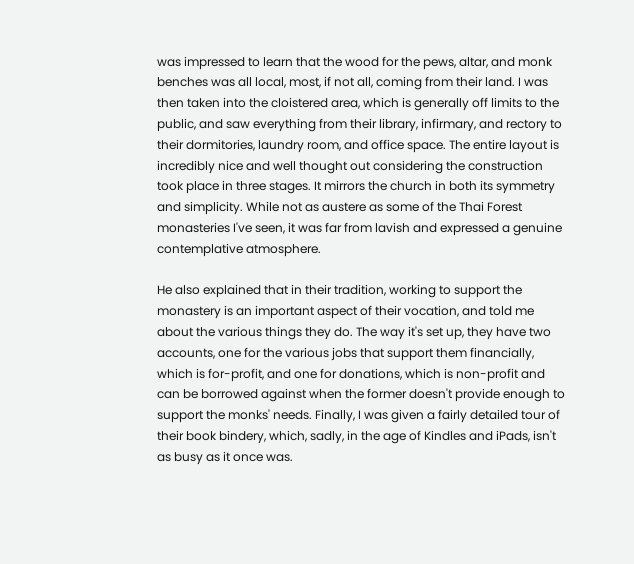was impressed to learn that the wood for the pews, altar, and monk benches was all local, most, if not all, coming from their land. I was then taken into the cloistered area, which is generally off limits to the public, and saw everything from their library, infirmary, and rectory to their dormitories, laundry room, and office space. The entire layout is incredibly nice and well thought out considering the construction took place in three stages. It mirrors the church in both its symmetry and simplicity. While not as austere as some of the Thai Forest monasteries I've seen, it was far from lavish and expressed a genuine contemplative atmosphere.

He also explained that in their tradition, working to support the monastery is an important aspect of their vocation, and told me about the various things they do. The way it's set up, they have two accounts, one for the various jobs that support them financially, which is for-profit, and one for donations, which is non-profit and can be borrowed against when the former doesn't provide enough to support the monks' needs. Finally, I was given a fairly detailed tour of their book bindery, which, sadly, in the age of Kindles and iPads, isn't as busy as it once was.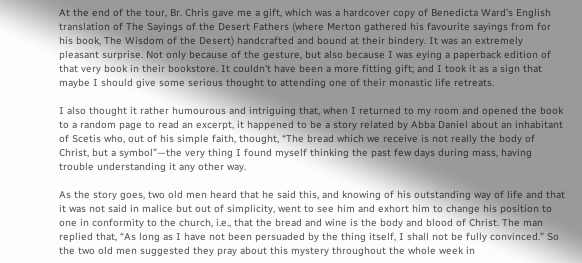At the end of the tour, Br. Chris gave me a gift, which was a hardcover copy of Benedicta Ward's English translation of The Sayings of the Desert Fathers (where Merton gathered his favourite sayings from for his book, The Wisdom of the Desert) handcrafted and bound at their bindery. It was an extremely pleasant surprise. Not only because of the gesture, but also because I was eying a paperback edition of that very book in their bookstore. It couldn't have been a more fitting gift; and I took it as a sign that maybe I should give some serious thought to attending one of their monastic life retreats.

I also thought it rather humourous and intriguing that, when I returned to my room and opened the book to a random page to read an excerpt, it happened to be a story related by Abba Daniel about an inhabitant of Scetis who, out of his simple faith, thought, “The bread which we receive is not really the body of Christ, but a symbol”—the very thing I found myself thinking the past few days during mass, having trouble understanding it any other way.

As the story goes, two old men heard that he said this, and knowing of his outstanding way of life and that it was not said in malice but out of simplicity, went to see him and exhort him to change his position to one in conformity to the church, i.e., that the bread and wine is the body and blood of Christ. The man replied that, “As long as I have not been persuaded by the thing itself, I shall not be fully convinced.” So the two old men suggested they pray about this mystery throughout the whole week in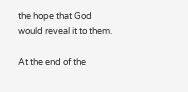the hope that God would reveal it to them.

At the end of the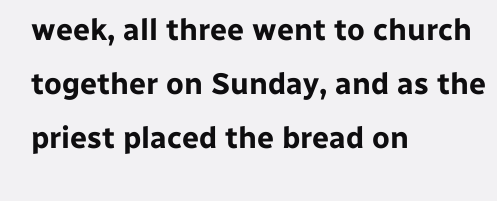week, all three went to church together on Sunday, and as the priest placed the bread on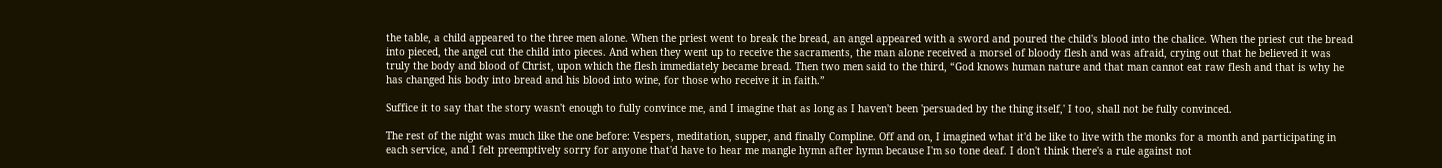the table, a child appeared to the three men alone. When the priest went to break the bread, an angel appeared with a sword and poured the child's blood into the chalice. When the priest cut the bread into pieced, the angel cut the child into pieces. And when they went up to receive the sacraments, the man alone received a morsel of bloody flesh and was afraid, crying out that he believed it was truly the body and blood of Christ, upon which the flesh immediately became bread. Then two men said to the third, “God knows human nature and that man cannot eat raw flesh and that is why he has changed his body into bread and his blood into wine, for those who receive it in faith.”

Suffice it to say that the story wasn't enough to fully convince me, and I imagine that as long as I haven't been 'persuaded by the thing itself,' I too, shall not be fully convinced.

The rest of the night was much like the one before: Vespers, meditation, supper, and finally Compline. Off and on, I imagined what it'd be like to live with the monks for a month and participating in each service, and I felt preemptively sorry for anyone that'd have to hear me mangle hymn after hymn because I'm so tone deaf. I don't think there's a rule against not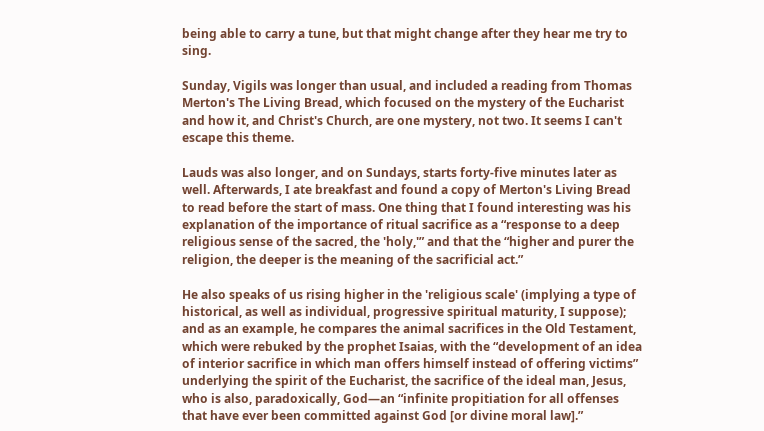being able to carry a tune, but that might change after they hear me try to sing.

Sunday, Vigils was longer than usual, and included a reading from Thomas Merton's The Living Bread, which focused on the mystery of the Eucharist and how it, and Christ's Church, are one mystery, not two. It seems I can't escape this theme.

Lauds was also longer, and on Sundays, starts forty-five minutes later as well. Afterwards, I ate breakfast and found a copy of Merton's Living Bread to read before the start of mass. One thing that I found interesting was his explanation of the importance of ritual sacrifice as a “response to a deep religious sense of the sacred, the 'holy,'” and that the “higher and purer the religion, the deeper is the meaning of the sacrificial act.”

He also speaks of us rising higher in the 'religious scale' (implying a type of historical, as well as individual, progressive spiritual maturity, I suppose); and as an example, he compares the animal sacrifices in the Old Testament, which were rebuked by the prophet Isaias, with the “development of an idea of interior sacrifice in which man offers himself instead of offering victims” underlying the spirit of the Eucharist, the sacrifice of the ideal man, Jesus, who is also, paradoxically, God—an “infinite propitiation for all offenses that have ever been committed against God [or divine moral law].”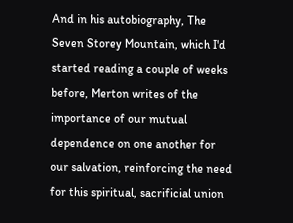And in his autobiography, The Seven Storey Mountain, which I'd started reading a couple of weeks before, Merton writes of the importance of our mutual dependence on one another for our salvation, reinforcing the need for this spiritual, sacrificial union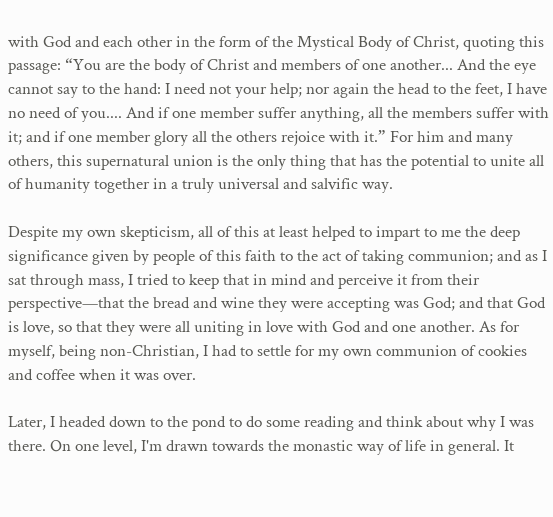with God and each other in the form of the Mystical Body of Christ, quoting this passage: “You are the body of Christ and members of one another... And the eye cannot say to the hand: I need not your help; nor again the head to the feet, I have no need of you.... And if one member suffer anything, all the members suffer with it; and if one member glory all the others rejoice with it.” For him and many others, this supernatural union is the only thing that has the potential to unite all of humanity together in a truly universal and salvific way.

Despite my own skepticism, all of this at least helped to impart to me the deep significance given by people of this faith to the act of taking communion; and as I sat through mass, I tried to keep that in mind and perceive it from their perspective—that the bread and wine they were accepting was God; and that God is love, so that they were all uniting in love with God and one another. As for myself, being non-Christian, I had to settle for my own communion of cookies and coffee when it was over.

Later, I headed down to the pond to do some reading and think about why I was there. On one level, I'm drawn towards the monastic way of life in general. It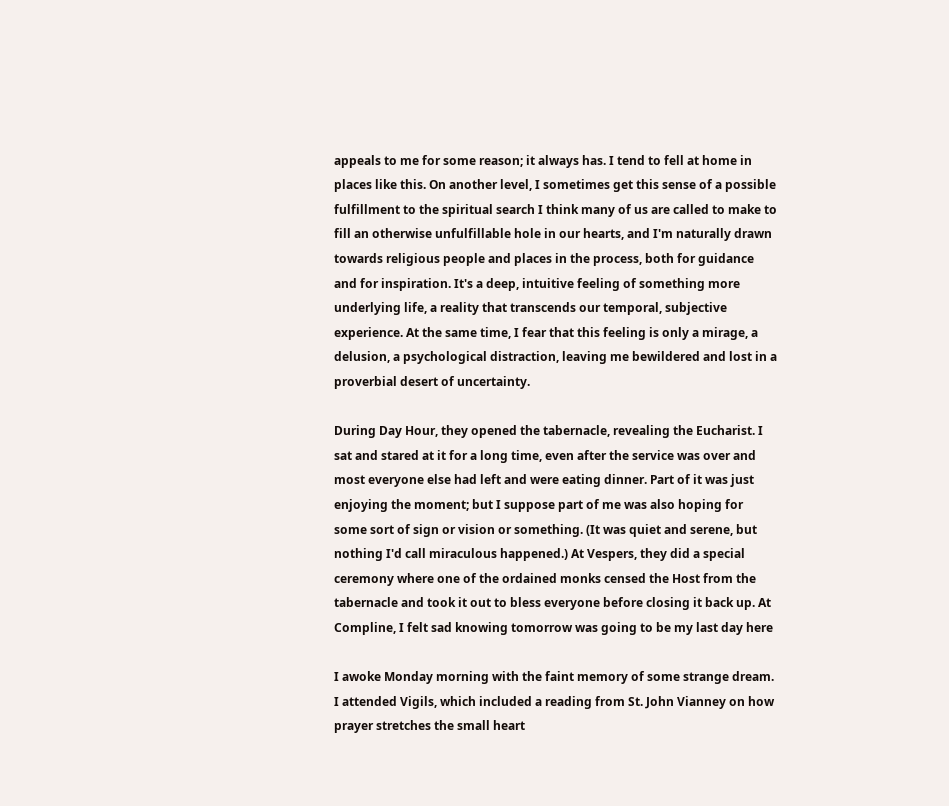appeals to me for some reason; it always has. I tend to fell at home in places like this. On another level, I sometimes get this sense of a possible fulfillment to the spiritual search I think many of us are called to make to fill an otherwise unfulfillable hole in our hearts, and I'm naturally drawn towards religious people and places in the process, both for guidance and for inspiration. It's a deep, intuitive feeling of something more underlying life, a reality that transcends our temporal, subjective experience. At the same time, I fear that this feeling is only a mirage, a delusion, a psychological distraction, leaving me bewildered and lost in a proverbial desert of uncertainty.

During Day Hour, they opened the tabernacle, revealing the Eucharist. I sat and stared at it for a long time, even after the service was over and most everyone else had left and were eating dinner. Part of it was just enjoying the moment; but I suppose part of me was also hoping for some sort of sign or vision or something. (It was quiet and serene, but nothing I'd call miraculous happened.) At Vespers, they did a special ceremony where one of the ordained monks censed the Host from the tabernacle and took it out to bless everyone before closing it back up. At Compline, I felt sad knowing tomorrow was going to be my last day here

I awoke Monday morning with the faint memory of some strange dream. I attended Vigils, which included a reading from St. John Vianney on how prayer stretches the small heart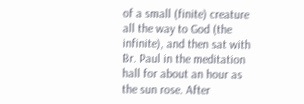of a small (finite) creature all the way to God (the infinite), and then sat with Br. Paul in the meditation hall for about an hour as the sun rose. After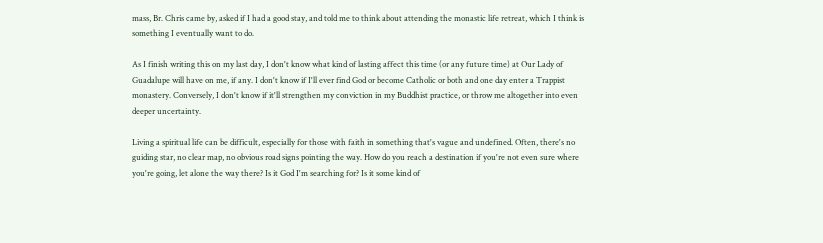mass, Br. Chris came by, asked if I had a good stay, and told me to think about attending the monastic life retreat, which I think is something I eventually want to do.

As I finish writing this on my last day, I don't know what kind of lasting affect this time (or any future time) at Our Lady of Guadalupe will have on me, if any. I don't know if I'll ever find God or become Catholic or both and one day enter a Trappist monastery. Conversely, I don't know if it'll strengthen my conviction in my Buddhist practice, or throw me altogether into even deeper uncertainty.

Living a spiritual life can be difficult, especially for those with faith in something that's vague and undefined. Often, there's no guiding star, no clear map, no obvious road signs pointing the way. How do you reach a destination if you're not even sure where you're going, let alone the way there? Is it God I'm searching for? Is it some kind of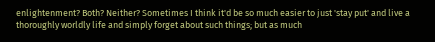enlightenment? Both? Neither? Sometimes I think it'd be so much easier to just 'stay put' and live a thoroughly worldly life and simply forget about such things; but as much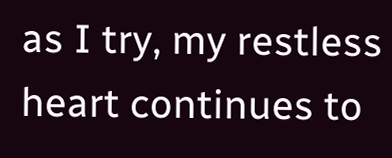as I try, my restless heart continues to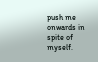push me onwards in spite of myself.